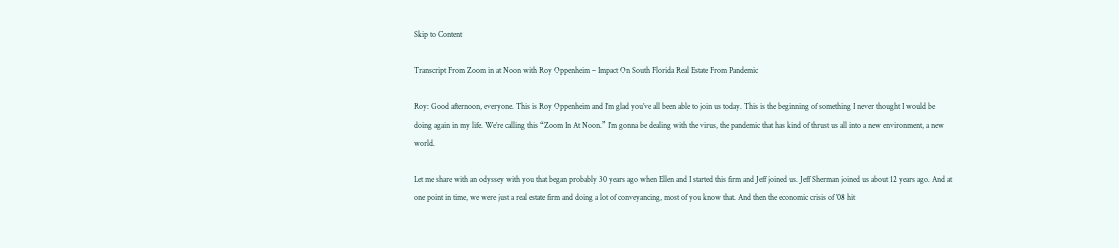Skip to Content

Transcript From Zoom in at Noon with Roy Oppenheim – Impact On South Florida Real Estate From Pandemic

Roy: Good afternoon, everyone. This is Roy Oppenheim and I’m glad you’ve all been able to join us today. This is the beginning of something I never thought I would be doing again in my life. We’re calling this “Zoom In At Noon.” I’m gonna be dealing with the virus, the pandemic that has kind of thrust us all into a new environment, a new world.

Let me share with an odyssey with you that began probably 30 years ago when Ellen and I started this firm and Jeff joined us. Jeff Sherman joined us about 12 years ago. And at one point in time, we were just a real estate firm and doing a lot of conveyancing, most of you know that. And then the economic crisis of ’08 hit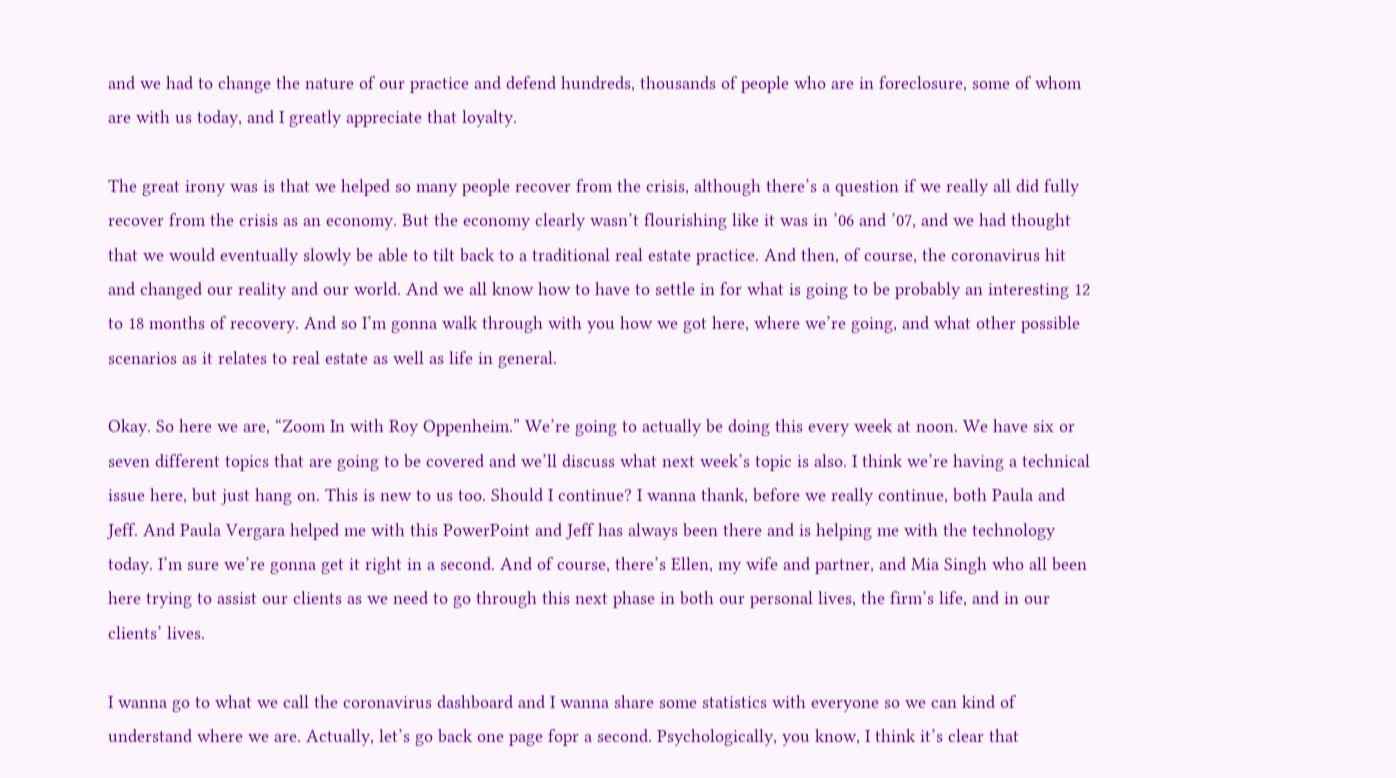and we had to change the nature of our practice and defend hundreds, thousands of people who are in foreclosure, some of whom are with us today, and I greatly appreciate that loyalty.

The great irony was is that we helped so many people recover from the crisis, although there’s a question if we really all did fully recover from the crisis as an economy. But the economy clearly wasn’t flourishing like it was in ’06 and ’07, and we had thought that we would eventually slowly be able to tilt back to a traditional real estate practice. And then, of course, the coronavirus hit and changed our reality and our world. And we all know how to have to settle in for what is going to be probably an interesting 12 to 18 months of recovery. And so I’m gonna walk through with you how we got here, where we’re going, and what other possible scenarios as it relates to real estate as well as life in general.

Okay. So here we are, “Zoom In with Roy Oppenheim.” We’re going to actually be doing this every week at noon. We have six or seven different topics that are going to be covered and we’ll discuss what next week’s topic is also. I think we’re having a technical issue here, but just hang on. This is new to us too. Should I continue? I wanna thank, before we really continue, both Paula and Jeff. And Paula Vergara helped me with this PowerPoint and Jeff has always been there and is helping me with the technology today. I’m sure we’re gonna get it right in a second. And of course, there’s Ellen, my wife and partner, and Mia Singh who all been here trying to assist our clients as we need to go through this next phase in both our personal lives, the firm’s life, and in our clients’ lives.

I wanna go to what we call the coronavirus dashboard and I wanna share some statistics with everyone so we can kind of understand where we are. Actually, let’s go back one page fopr a second. Psychologically, you know, I think it’s clear that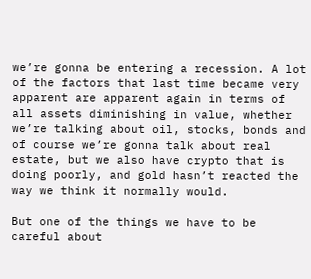we’re gonna be entering a recession. A lot of the factors that last time became very apparent are apparent again in terms of all assets diminishing in value, whether we’re talking about oil, stocks, bonds and of course we’re gonna talk about real estate, but we also have crypto that is doing poorly, and gold hasn’t reacted the way we think it normally would.

But one of the things we have to be careful about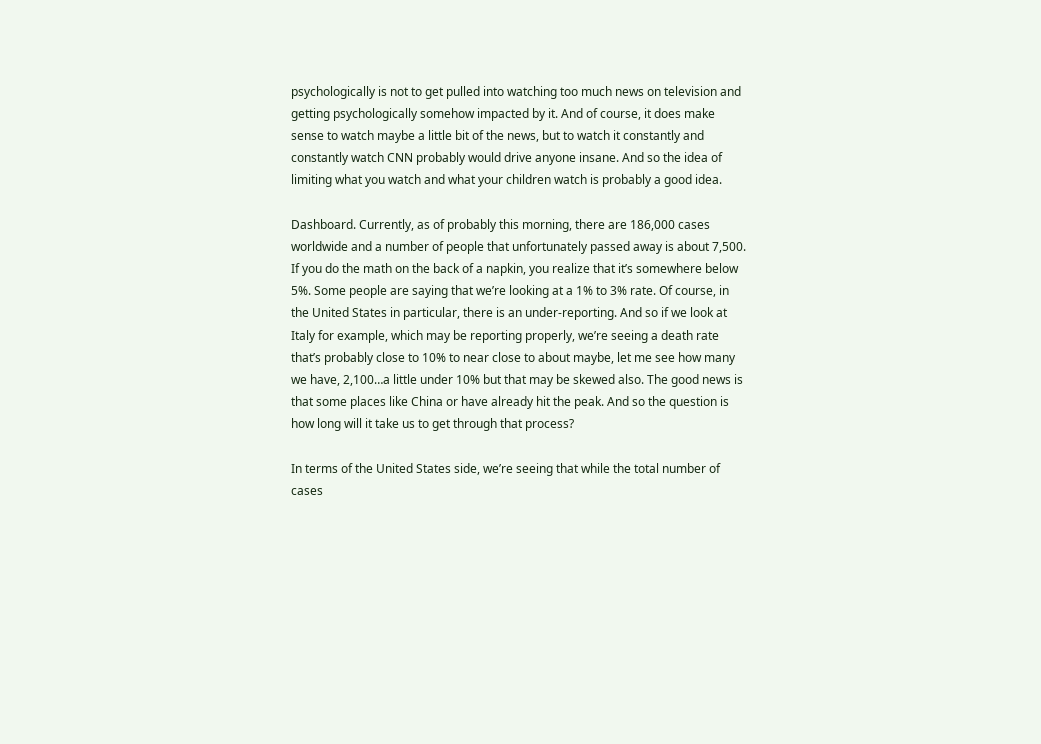psychologically is not to get pulled into watching too much news on television and getting psychologically somehow impacted by it. And of course, it does make sense to watch maybe a little bit of the news, but to watch it constantly and constantly watch CNN probably would drive anyone insane. And so the idea of limiting what you watch and what your children watch is probably a good idea.

Dashboard. Currently, as of probably this morning, there are 186,000 cases worldwide and a number of people that unfortunately passed away is about 7,500. If you do the math on the back of a napkin, you realize that it’s somewhere below 5%. Some people are saying that we’re looking at a 1% to 3% rate. Of course, in the United States in particular, there is an under-reporting. And so if we look at Italy for example, which may be reporting properly, we’re seeing a death rate that’s probably close to 10% to near close to about maybe, let me see how many we have, 2,100…a little under 10% but that may be skewed also. The good news is that some places like China or have already hit the peak. And so the question is how long will it take us to get through that process?

In terms of the United States side, we’re seeing that while the total number of cases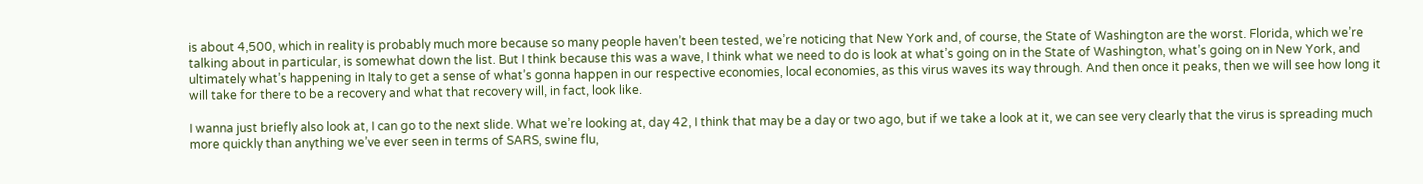is about 4,500, which in reality is probably much more because so many people haven’t been tested, we’re noticing that New York and, of course, the State of Washington are the worst. Florida, which we’re talking about in particular, is somewhat down the list. But I think because this was a wave, I think what we need to do is look at what’s going on in the State of Washington, what’s going on in New York, and ultimately what’s happening in Italy to get a sense of what’s gonna happen in our respective economies, local economies, as this virus waves its way through. And then once it peaks, then we will see how long it will take for there to be a recovery and what that recovery will, in fact, look like.

I wanna just briefly also look at, I can go to the next slide. What we’re looking at, day 42, I think that may be a day or two ago, but if we take a look at it, we can see very clearly that the virus is spreading much more quickly than anything we’ve ever seen in terms of SARS, swine flu,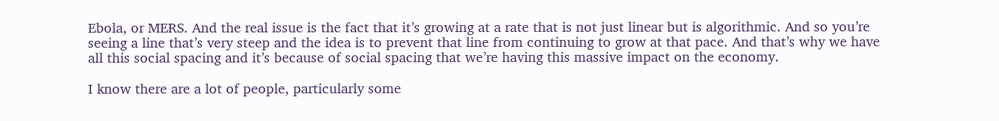Ebola, or MERS. And the real issue is the fact that it’s growing at a rate that is not just linear but is algorithmic. And so you’re seeing a line that’s very steep and the idea is to prevent that line from continuing to grow at that pace. And that’s why we have all this social spacing and it’s because of social spacing that we’re having this massive impact on the economy.

I know there are a lot of people, particularly some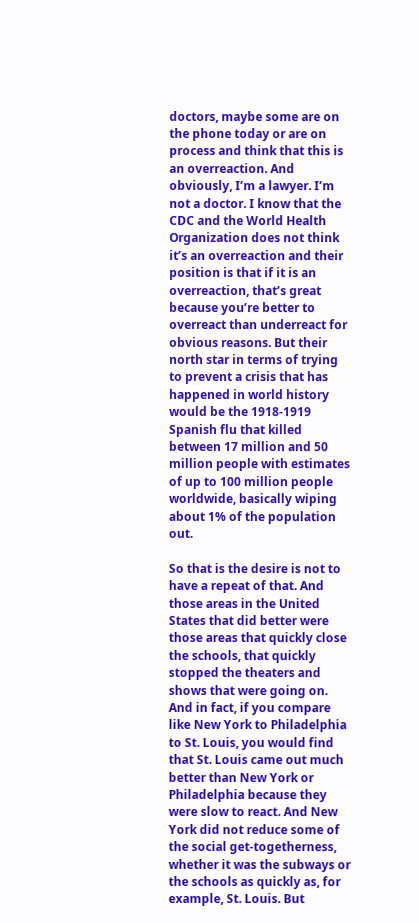doctors, maybe some are on the phone today or are on process and think that this is an overreaction. And obviously, I’m a lawyer. I’m not a doctor. I know that the CDC and the World Health Organization does not think it’s an overreaction and their position is that if it is an overreaction, that’s great because you’re better to overreact than underreact for obvious reasons. But their north star in terms of trying to prevent a crisis that has happened in world history would be the 1918-1919 Spanish flu that killed between 17 million and 50 million people with estimates of up to 100 million people worldwide, basically wiping about 1% of the population out.

So that is the desire is not to have a repeat of that. And those areas in the United States that did better were those areas that quickly close the schools, that quickly stopped the theaters and shows that were going on. And in fact, if you compare like New York to Philadelphia to St. Louis, you would find that St. Louis came out much better than New York or Philadelphia because they were slow to react. And New York did not reduce some of the social get-togetherness, whether it was the subways or the schools as quickly as, for example, St. Louis. But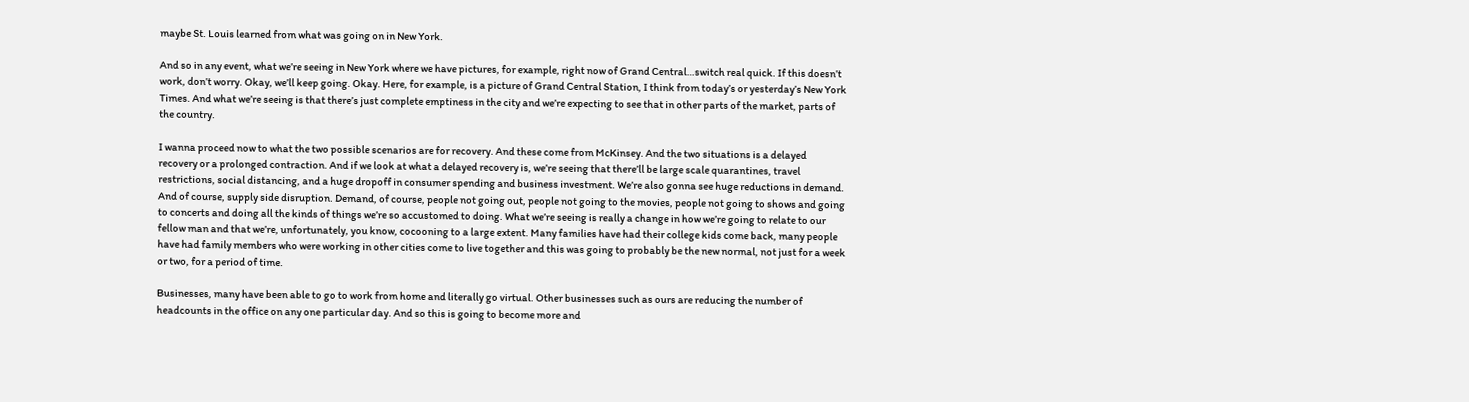maybe St. Louis learned from what was going on in New York.

And so in any event, what we’re seeing in New York where we have pictures, for example, right now of Grand Central…switch real quick. If this doesn’t work, don’t worry. Okay, we’ll keep going. Okay. Here, for example, is a picture of Grand Central Station, I think from today’s or yesterday’s New York Times. And what we’re seeing is that there’s just complete emptiness in the city and we’re expecting to see that in other parts of the market, parts of the country.

I wanna proceed now to what the two possible scenarios are for recovery. And these come from McKinsey. And the two situations is a delayed recovery or a prolonged contraction. And if we look at what a delayed recovery is, we’re seeing that there’ll be large scale quarantines, travel restrictions, social distancing, and a huge dropoff in consumer spending and business investment. We’re also gonna see huge reductions in demand. And of course, supply side disruption. Demand, of course, people not going out, people not going to the movies, people not going to shows and going to concerts and doing all the kinds of things we’re so accustomed to doing. What we’re seeing is really a change in how we’re going to relate to our fellow man and that we’re, unfortunately, you know, cocooning to a large extent. Many families have had their college kids come back, many people have had family members who were working in other cities come to live together and this was going to probably be the new normal, not just for a week or two, for a period of time.

Businesses, many have been able to go to work from home and literally go virtual. Other businesses such as ours are reducing the number of headcounts in the office on any one particular day. And so this is going to become more and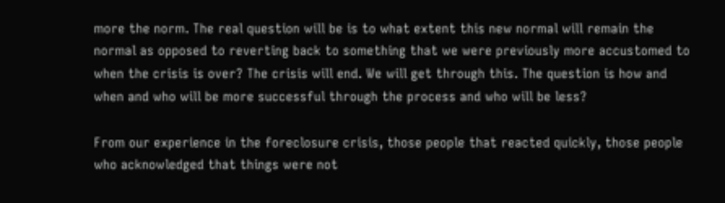more the norm. The real question will be is to what extent this new normal will remain the normal as opposed to reverting back to something that we were previously more accustomed to when the crisis is over? The crisis will end. We will get through this. The question is how and when and who will be more successful through the process and who will be less?

From our experience in the foreclosure crisis, those people that reacted quickly, those people who acknowledged that things were not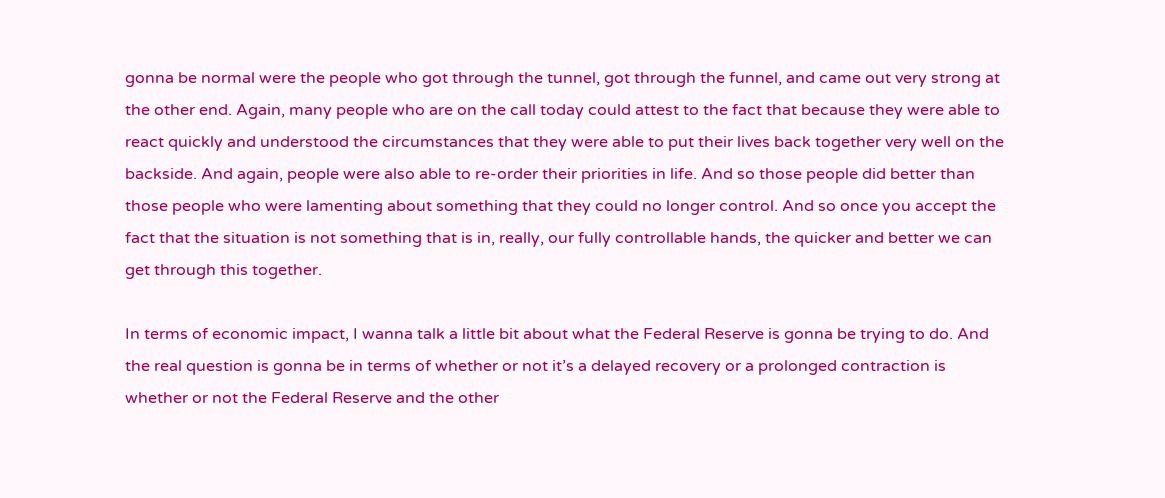gonna be normal were the people who got through the tunnel, got through the funnel, and came out very strong at the other end. Again, many people who are on the call today could attest to the fact that because they were able to react quickly and understood the circumstances that they were able to put their lives back together very well on the backside. And again, people were also able to re-order their priorities in life. And so those people did better than those people who were lamenting about something that they could no longer control. And so once you accept the fact that the situation is not something that is in, really, our fully controllable hands, the quicker and better we can get through this together.

In terms of economic impact, I wanna talk a little bit about what the Federal Reserve is gonna be trying to do. And the real question is gonna be in terms of whether or not it’s a delayed recovery or a prolonged contraction is whether or not the Federal Reserve and the other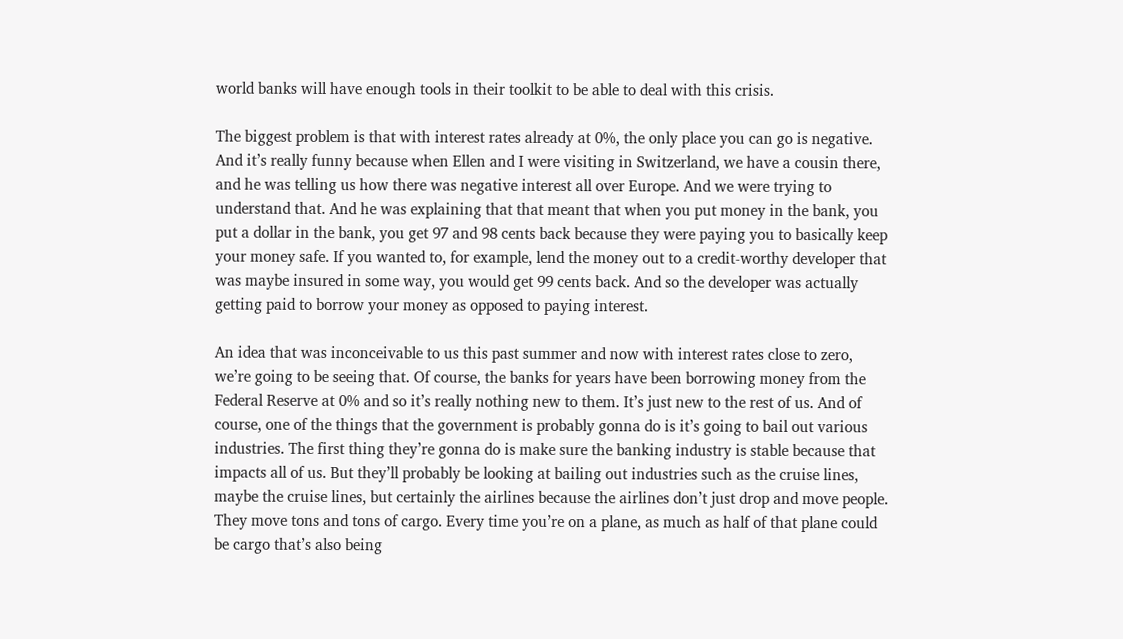world banks will have enough tools in their toolkit to be able to deal with this crisis.

The biggest problem is that with interest rates already at 0%, the only place you can go is negative. And it’s really funny because when Ellen and I were visiting in Switzerland, we have a cousin there, and he was telling us how there was negative interest all over Europe. And we were trying to understand that. And he was explaining that that meant that when you put money in the bank, you put a dollar in the bank, you get 97 and 98 cents back because they were paying you to basically keep your money safe. If you wanted to, for example, lend the money out to a credit-worthy developer that was maybe insured in some way, you would get 99 cents back. And so the developer was actually getting paid to borrow your money as opposed to paying interest.

An idea that was inconceivable to us this past summer and now with interest rates close to zero, we’re going to be seeing that. Of course, the banks for years have been borrowing money from the Federal Reserve at 0% and so it’s really nothing new to them. It’s just new to the rest of us. And of course, one of the things that the government is probably gonna do is it’s going to bail out various industries. The first thing they’re gonna do is make sure the banking industry is stable because that impacts all of us. But they’ll probably be looking at bailing out industries such as the cruise lines, maybe the cruise lines, but certainly the airlines because the airlines don’t just drop and move people. They move tons and tons of cargo. Every time you’re on a plane, as much as half of that plane could be cargo that’s also being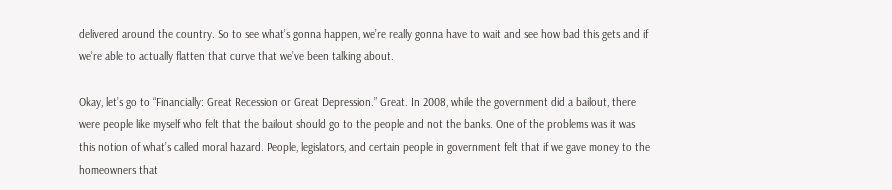delivered around the country. So to see what’s gonna happen, we’re really gonna have to wait and see how bad this gets and if we’re able to actually flatten that curve that we’ve been talking about.

Okay, let’s go to “Financially: Great Recession or Great Depression.” Great. In 2008, while the government did a bailout, there were people like myself who felt that the bailout should go to the people and not the banks. One of the problems was it was this notion of what’s called moral hazard. People, legislators, and certain people in government felt that if we gave money to the homeowners that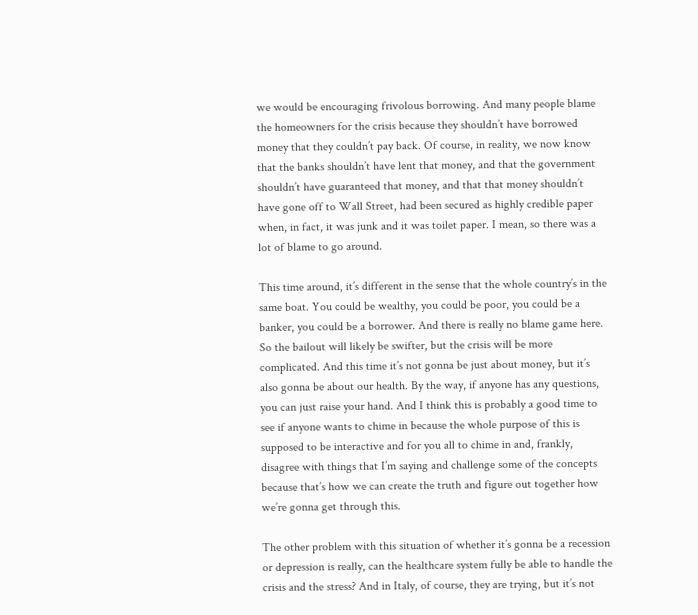we would be encouraging frivolous borrowing. And many people blame the homeowners for the crisis because they shouldn’t have borrowed money that they couldn’t pay back. Of course, in reality, we now know that the banks shouldn’t have lent that money, and that the government shouldn’t have guaranteed that money, and that that money shouldn’t have gone off to Wall Street, had been secured as highly credible paper when, in fact, it was junk and it was toilet paper. I mean, so there was a lot of blame to go around.

This time around, it’s different in the sense that the whole country’s in the same boat. You could be wealthy, you could be poor, you could be a banker, you could be a borrower. And there is really no blame game here. So the bailout will likely be swifter, but the crisis will be more complicated. And this time it’s not gonna be just about money, but it’s also gonna be about our health. By the way, if anyone has any questions, you can just raise your hand. And I think this is probably a good time to see if anyone wants to chime in because the whole purpose of this is supposed to be interactive and for you all to chime in and, frankly, disagree with things that I’m saying and challenge some of the concepts because that’s how we can create the truth and figure out together how we’re gonna get through this.

The other problem with this situation of whether it’s gonna be a recession or depression is really, can the healthcare system fully be able to handle the crisis and the stress? And in Italy, of course, they are trying, but it’s not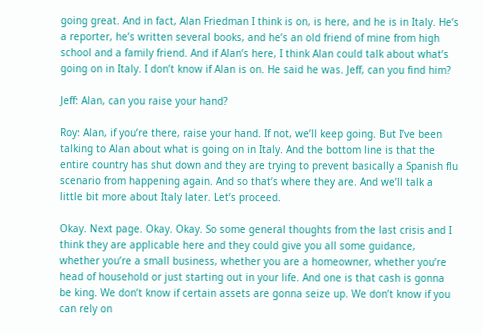going great. And in fact, Alan Friedman I think is on, is here, and he is in Italy. He’s a reporter, he’s written several books, and he’s an old friend of mine from high school and a family friend. And if Alan’s here, I think Alan could talk about what’s going on in Italy. I don’t know if Alan is on. He said he was. Jeff, can you find him?

Jeff: Alan, can you raise your hand?

Roy: Alan, if you’re there, raise your hand. If not, we’ll keep going. But I’ve been talking to Alan about what is going on in Italy. And the bottom line is that the entire country has shut down and they are trying to prevent basically a Spanish flu scenario from happening again. And so that’s where they are. And we’ll talk a little bit more about Italy later. Let’s proceed.

Okay. Next page. Okay. Okay. So some general thoughts from the last crisis and I think they are applicable here and they could give you all some guidance, whether you’re a small business, whether you are a homeowner, whether you’re head of household or just starting out in your life. And one is that cash is gonna be king. We don’t know if certain assets are gonna seize up. We don’t know if you can rely on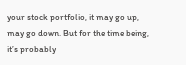your stock portfolio, it may go up, may go down. But for the time being, it’s probably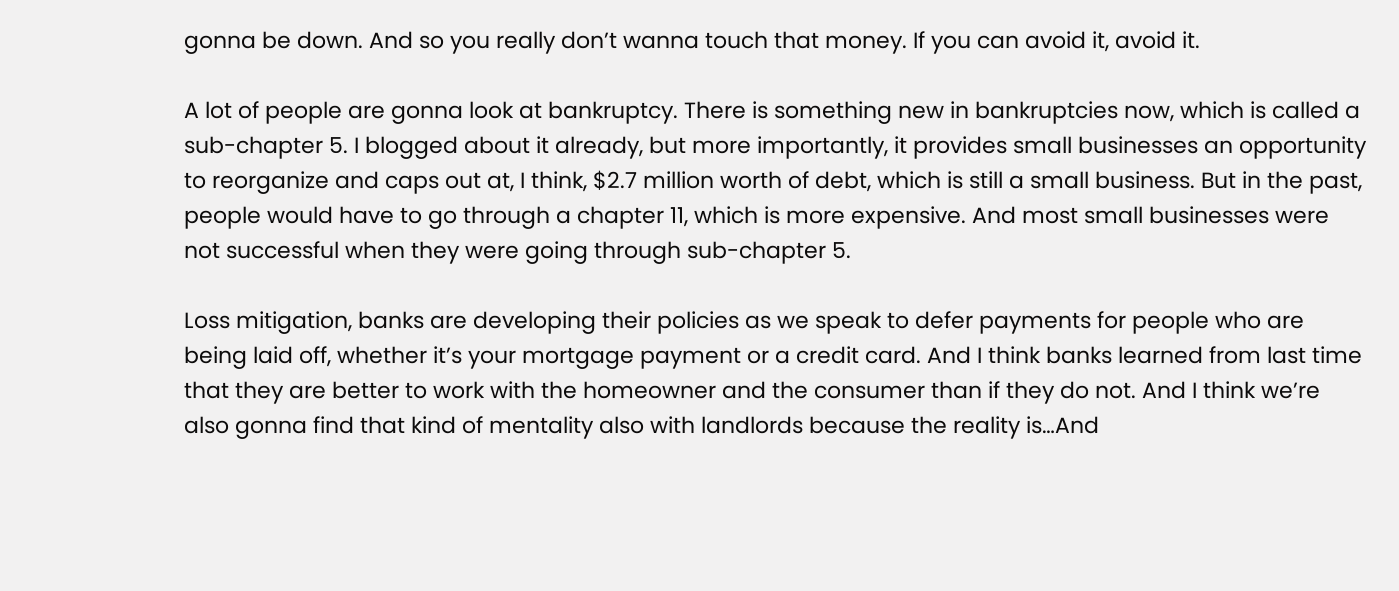gonna be down. And so you really don’t wanna touch that money. If you can avoid it, avoid it.

A lot of people are gonna look at bankruptcy. There is something new in bankruptcies now, which is called a sub-chapter 5. I blogged about it already, but more importantly, it provides small businesses an opportunity to reorganize and caps out at, I think, $2.7 million worth of debt, which is still a small business. But in the past, people would have to go through a chapter 11, which is more expensive. And most small businesses were not successful when they were going through sub-chapter 5.

Loss mitigation, banks are developing their policies as we speak to defer payments for people who are being laid off, whether it’s your mortgage payment or a credit card. And I think banks learned from last time that they are better to work with the homeowner and the consumer than if they do not. And I think we’re also gonna find that kind of mentality also with landlords because the reality is…And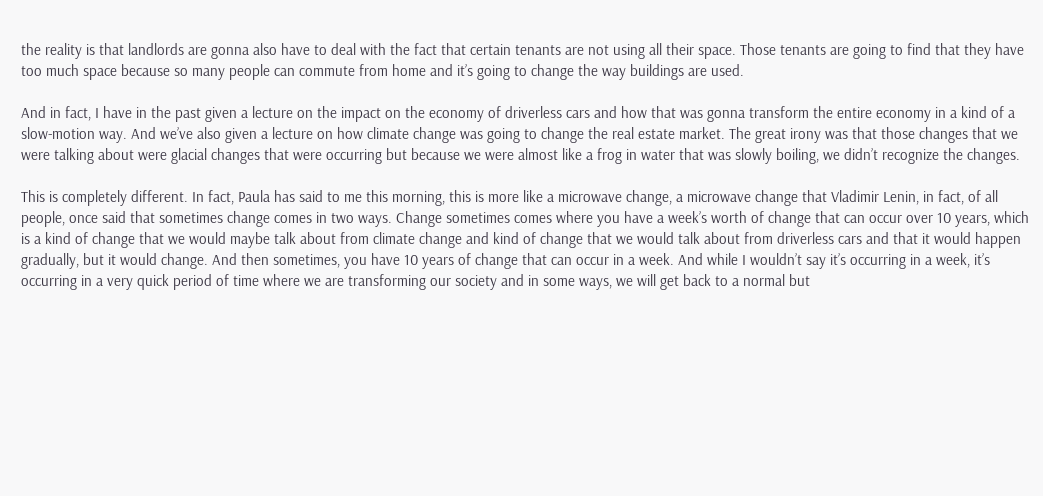the reality is that landlords are gonna also have to deal with the fact that certain tenants are not using all their space. Those tenants are going to find that they have too much space because so many people can commute from home and it’s going to change the way buildings are used.

And in fact, I have in the past given a lecture on the impact on the economy of driverless cars and how that was gonna transform the entire economy in a kind of a slow-motion way. And we’ve also given a lecture on how climate change was going to change the real estate market. The great irony was that those changes that we were talking about were glacial changes that were occurring but because we were almost like a frog in water that was slowly boiling, we didn’t recognize the changes.

This is completely different. In fact, Paula has said to me this morning, this is more like a microwave change, a microwave change that Vladimir Lenin, in fact, of all people, once said that sometimes change comes in two ways. Change sometimes comes where you have a week’s worth of change that can occur over 10 years, which is a kind of change that we would maybe talk about from climate change and kind of change that we would talk about from driverless cars and that it would happen gradually, but it would change. And then sometimes, you have 10 years of change that can occur in a week. And while I wouldn’t say it’s occurring in a week, it’s occurring in a very quick period of time where we are transforming our society and in some ways, we will get back to a normal but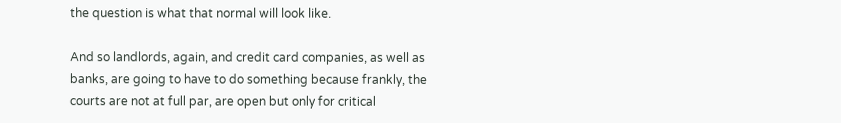the question is what that normal will look like.

And so landlords, again, and credit card companies, as well as banks, are going to have to do something because frankly, the courts are not at full par, are open but only for critical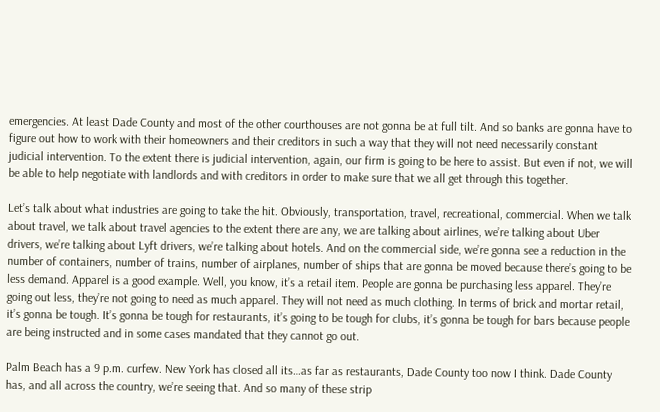emergencies. At least Dade County and most of the other courthouses are not gonna be at full tilt. And so banks are gonna have to figure out how to work with their homeowners and their creditors in such a way that they will not need necessarily constant judicial intervention. To the extent there is judicial intervention, again, our firm is going to be here to assist. But even if not, we will be able to help negotiate with landlords and with creditors in order to make sure that we all get through this together.

Let’s talk about what industries are going to take the hit. Obviously, transportation, travel, recreational, commercial. When we talk about travel, we talk about travel agencies to the extent there are any, we are talking about airlines, we’re talking about Uber drivers, we’re talking about Lyft drivers, we’re talking about hotels. And on the commercial side, we’re gonna see a reduction in the number of containers, number of trains, number of airplanes, number of ships that are gonna be moved because there’s going to be less demand. Apparel is a good example. Well, you know, it’s a retail item. People are gonna be purchasing less apparel. They’re going out less, they’re not going to need as much apparel. They will not need as much clothing. In terms of brick and mortar retail, it’s gonna be tough. It’s gonna be tough for restaurants, it’s going to be tough for clubs, it’s gonna be tough for bars because people are being instructed and in some cases mandated that they cannot go out.

Palm Beach has a 9 p.m. curfew. New York has closed all its…as far as restaurants, Dade County too now I think. Dade County has, and all across the country, we’re seeing that. And so many of these strip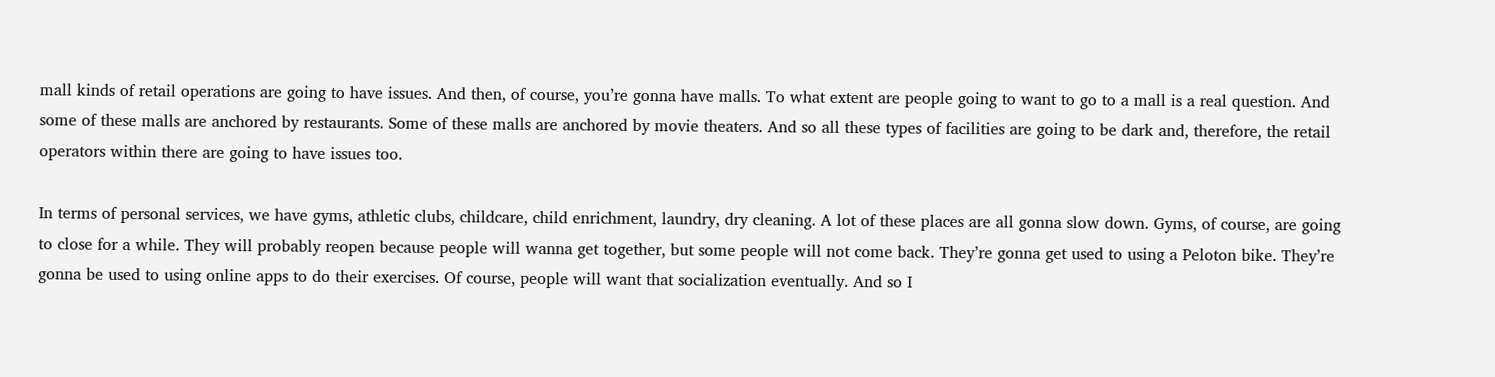mall kinds of retail operations are going to have issues. And then, of course, you’re gonna have malls. To what extent are people going to want to go to a mall is a real question. And some of these malls are anchored by restaurants. Some of these malls are anchored by movie theaters. And so all these types of facilities are going to be dark and, therefore, the retail operators within there are going to have issues too.

In terms of personal services, we have gyms, athletic clubs, childcare, child enrichment, laundry, dry cleaning. A lot of these places are all gonna slow down. Gyms, of course, are going to close for a while. They will probably reopen because people will wanna get together, but some people will not come back. They’re gonna get used to using a Peloton bike. They’re gonna be used to using online apps to do their exercises. Of course, people will want that socialization eventually. And so I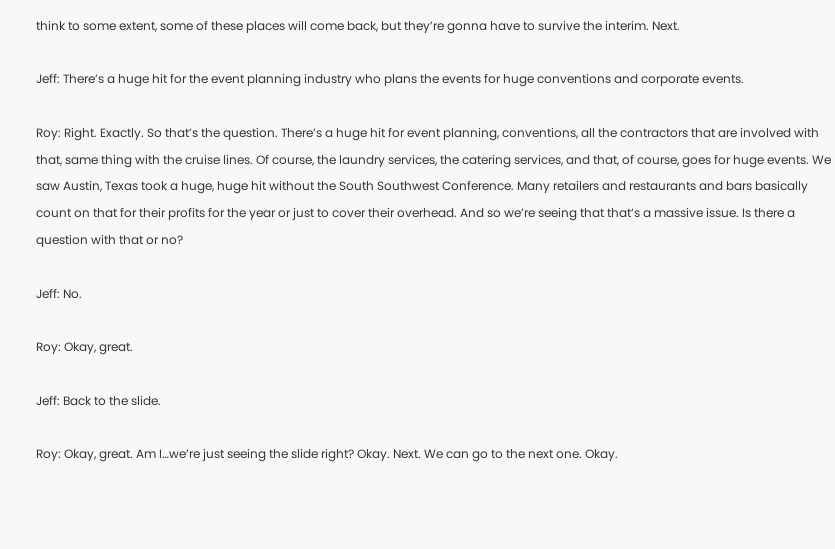think to some extent, some of these places will come back, but they’re gonna have to survive the interim. Next.

Jeff: There’s a huge hit for the event planning industry who plans the events for huge conventions and corporate events.

Roy: Right. Exactly. So that’s the question. There’s a huge hit for event planning, conventions, all the contractors that are involved with that, same thing with the cruise lines. Of course, the laundry services, the catering services, and that, of course, goes for huge events. We saw Austin, Texas took a huge, huge hit without the South Southwest Conference. Many retailers and restaurants and bars basically count on that for their profits for the year or just to cover their overhead. And so we’re seeing that that’s a massive issue. Is there a question with that or no?

Jeff: No.

Roy: Okay, great.

Jeff: Back to the slide.

Roy: Okay, great. Am I…we’re just seeing the slide right? Okay. Next. We can go to the next one. Okay.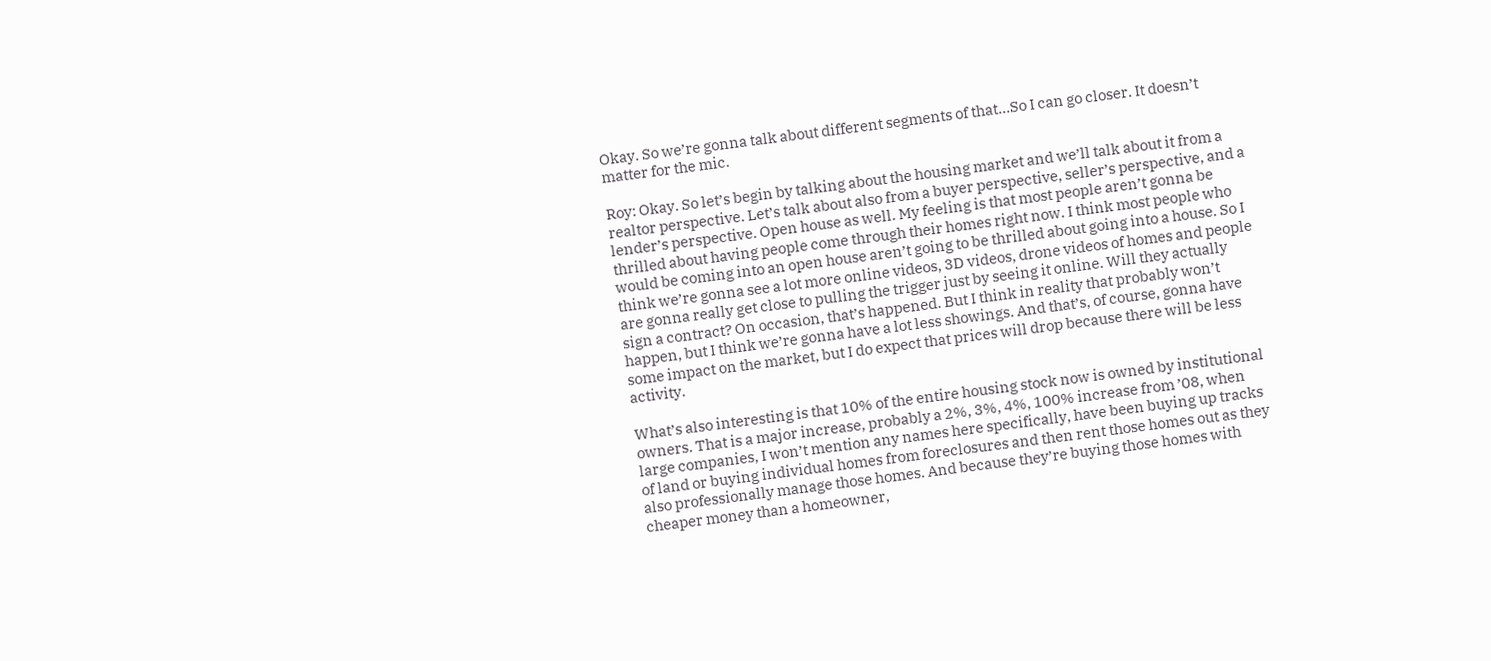Okay. So we’re gonna talk about different segments of that…So I can go closer. It doesn’t matter for the mic.

Roy: Okay. So let’s begin by talking about the housing market and we’ll talk about it from a realtor perspective. Let’s talk about also from a buyer perspective, seller’s perspective, and a lender’s perspective. Open house as well. My feeling is that most people aren’t gonna be thrilled about having people come through their homes right now. I think most people who would be coming into an open house aren’t going to be thrilled about going into a house. So I think we’re gonna see a lot more online videos, 3D videos, drone videos of homes and people are gonna really get close to pulling the trigger just by seeing it online. Will they actually sign a contract? On occasion, that’s happened. But I think in reality that probably won’t happen, but I think we’re gonna have a lot less showings. And that’s, of course, gonna have some impact on the market, but I do expect that prices will drop because there will be less activity.

What’s also interesting is that 10% of the entire housing stock now is owned by institutional owners. That is a major increase, probably a 2%, 3%, 4%, 100% increase from ’08, when large companies, I won’t mention any names here specifically, have been buying up tracks of land or buying individual homes from foreclosures and then rent those homes out as they also professionally manage those homes. And because they’re buying those homes with cheaper money than a homeowner,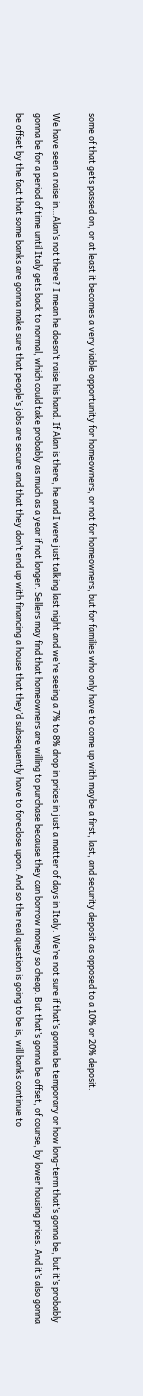some of that gets passed on, or at least it becomes a very viable opportunity for homeowners, or not for homeowners, but for families who only have to come up with maybe a first, last, and security deposit as opposed to a 10% or 20% deposit.

We have seen a raise in…Alan’s not there? I mean he doesn’t raise his hand. If Alan is there, he and I were just talking last night and we’re seeing a 7% to 8% drop in prices in just a matter of days in Italy. We’re not sure if that’s gonna be temporary or how long-term that’s gonna be, but it’s probably gonna be for a period of time until Italy gets back to normal, which could take probably as much as a year if not longer. Sellers may find that homeowners are willing to purchase because they can borrow money so cheap. But that’s gonna be offset, of course, by lower housing prices. And it’s also gonna be offset by the fact that some banks are gonna make sure that people’s jobs are secure and that they don’t end up with financing a house that they’d subsequently have to foreclose upon. And so the real question is going to be is, will banks continue to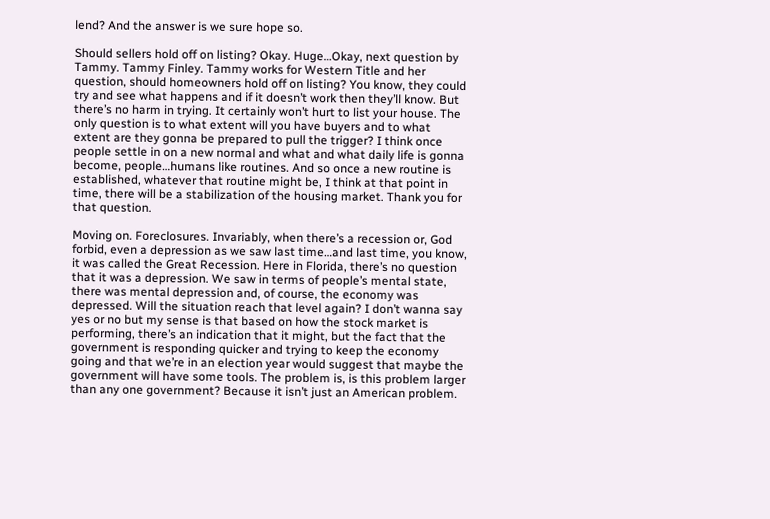lend? And the answer is we sure hope so.

Should sellers hold off on listing? Okay. Huge…Okay, next question by Tammy. Tammy Finley. Tammy works for Western Title and her question, should homeowners hold off on listing? You know, they could try and see what happens and if it doesn’t work then they’ll know. But there’s no harm in trying. It certainly won’t hurt to list your house. The only question is to what extent will you have buyers and to what extent are they gonna be prepared to pull the trigger? I think once people settle in on a new normal and what and what daily life is gonna become, people…humans like routines. And so once a new routine is established, whatever that routine might be, I think at that point in time, there will be a stabilization of the housing market. Thank you for that question.

Moving on. Foreclosures. Invariably, when there’s a recession or, God forbid, even a depression as we saw last time…and last time, you know, it was called the Great Recession. Here in Florida, there’s no question that it was a depression. We saw in terms of people’s mental state, there was mental depression and, of course, the economy was depressed. Will the situation reach that level again? I don’t wanna say yes or no but my sense is that based on how the stock market is performing, there’s an indication that it might, but the fact that the government is responding quicker and trying to keep the economy going and that we’re in an election year would suggest that maybe the government will have some tools. The problem is, is this problem larger than any one government? Because it isn’t just an American problem.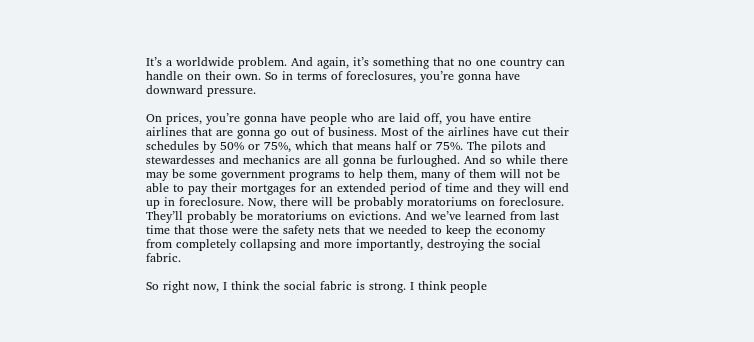It’s a worldwide problem. And again, it’s something that no one country can handle on their own. So in terms of foreclosures, you’re gonna have downward pressure.

On prices, you’re gonna have people who are laid off, you have entire airlines that are gonna go out of business. Most of the airlines have cut their schedules by 50% or 75%, which that means half or 75%. The pilots and stewardesses and mechanics are all gonna be furloughed. And so while there may be some government programs to help them, many of them will not be able to pay their mortgages for an extended period of time and they will end up in foreclosure. Now, there will be probably moratoriums on foreclosure. They’ll probably be moratoriums on evictions. And we’ve learned from last time that those were the safety nets that we needed to keep the economy from completely collapsing and more importantly, destroying the social fabric.

So right now, I think the social fabric is strong. I think people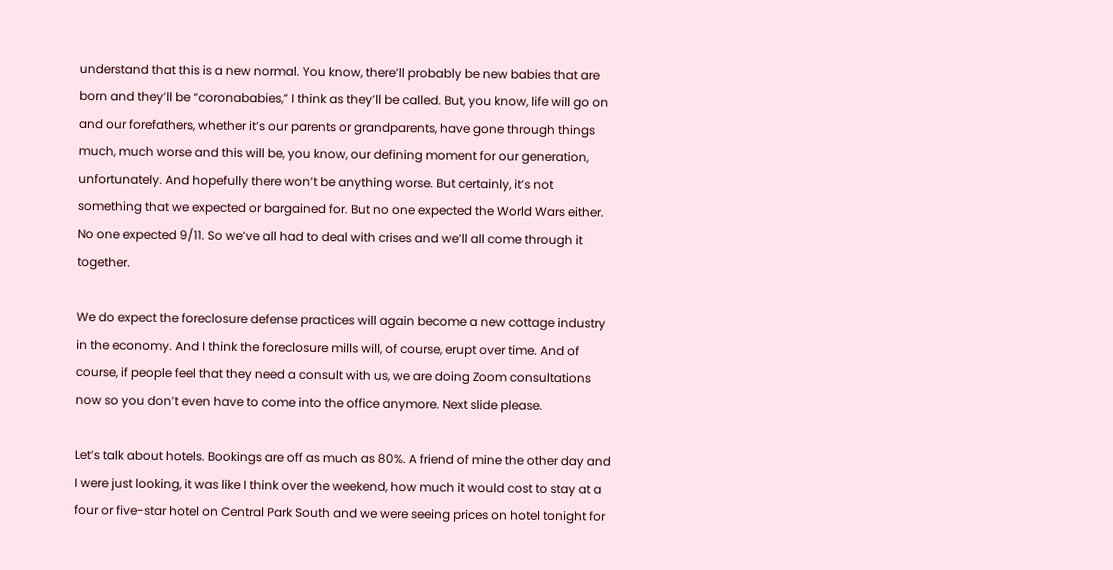understand that this is a new normal. You know, there’ll probably be new babies that are born and they’ll be “coronababies,” I think as they’ll be called. But, you know, life will go on and our forefathers, whether it’s our parents or grandparents, have gone through things much, much worse and this will be, you know, our defining moment for our generation, unfortunately. And hopefully there won’t be anything worse. But certainly, it’s not something that we expected or bargained for. But no one expected the World Wars either. No one expected 9/11. So we’ve all had to deal with crises and we’ll all come through it together.

We do expect the foreclosure defense practices will again become a new cottage industry in the economy. And I think the foreclosure mills will, of course, erupt over time. And of course, if people feel that they need a consult with us, we are doing Zoom consultations now so you don’t even have to come into the office anymore. Next slide please.

Let’s talk about hotels. Bookings are off as much as 80%. A friend of mine the other day and I were just looking, it was like I think over the weekend, how much it would cost to stay at a four or five-star hotel on Central Park South and we were seeing prices on hotel tonight for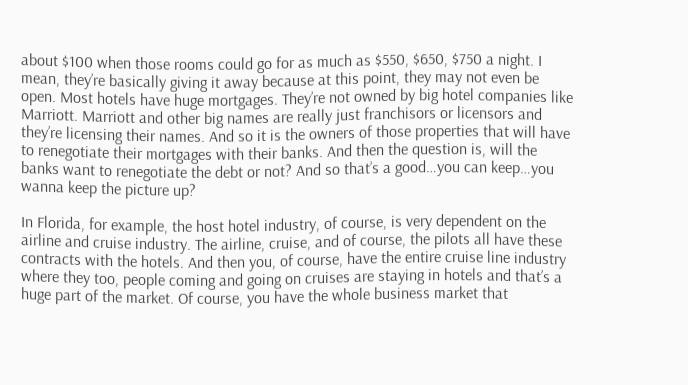about $100 when those rooms could go for as much as $550, $650, $750 a night. I mean, they’re basically giving it away because at this point, they may not even be open. Most hotels have huge mortgages. They’re not owned by big hotel companies like Marriott. Marriott and other big names are really just franchisors or licensors and they’re licensing their names. And so it is the owners of those properties that will have to renegotiate their mortgages with their banks. And then the question is, will the banks want to renegotiate the debt or not? And so that’s a good…you can keep…you wanna keep the picture up?

In Florida, for example, the host hotel industry, of course, is very dependent on the airline and cruise industry. The airline, cruise, and of course, the pilots all have these contracts with the hotels. And then you, of course, have the entire cruise line industry where they too, people coming and going on cruises are staying in hotels and that’s a huge part of the market. Of course, you have the whole business market that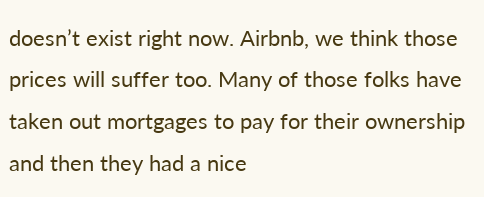doesn’t exist right now. Airbnb, we think those prices will suffer too. Many of those folks have taken out mortgages to pay for their ownership and then they had a nice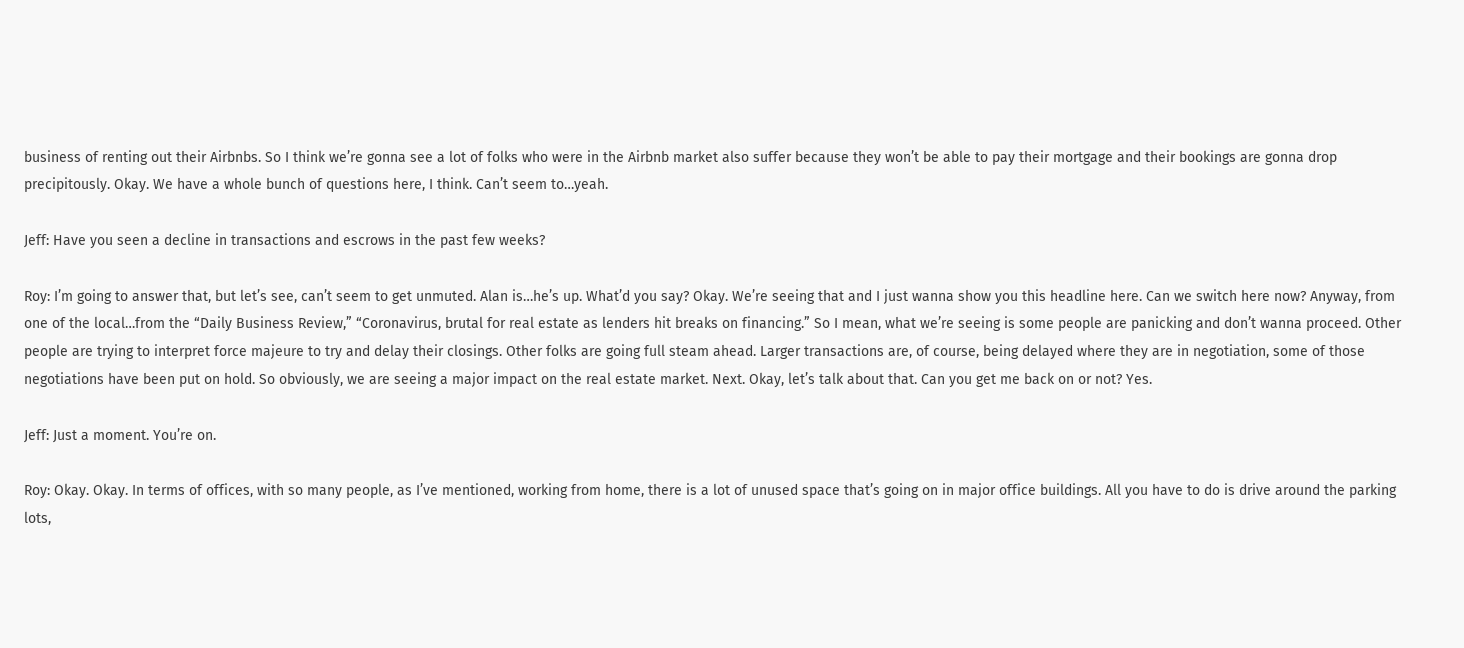business of renting out their Airbnbs. So I think we’re gonna see a lot of folks who were in the Airbnb market also suffer because they won’t be able to pay their mortgage and their bookings are gonna drop precipitously. Okay. We have a whole bunch of questions here, I think. Can’t seem to…yeah.

Jeff: Have you seen a decline in transactions and escrows in the past few weeks?

Roy: I’m going to answer that, but let’s see, can’t seem to get unmuted. Alan is…he’s up. What’d you say? Okay. We’re seeing that and I just wanna show you this headline here. Can we switch here now? Anyway, from one of the local…from the “Daily Business Review,” “Coronavirus, brutal for real estate as lenders hit breaks on financing.” So I mean, what we’re seeing is some people are panicking and don’t wanna proceed. Other people are trying to interpret force majeure to try and delay their closings. Other folks are going full steam ahead. Larger transactions are, of course, being delayed where they are in negotiation, some of those negotiations have been put on hold. So obviously, we are seeing a major impact on the real estate market. Next. Okay, let’s talk about that. Can you get me back on or not? Yes.

Jeff: Just a moment. You’re on.

Roy: Okay. Okay. In terms of offices, with so many people, as I’ve mentioned, working from home, there is a lot of unused space that’s going on in major office buildings. All you have to do is drive around the parking lots,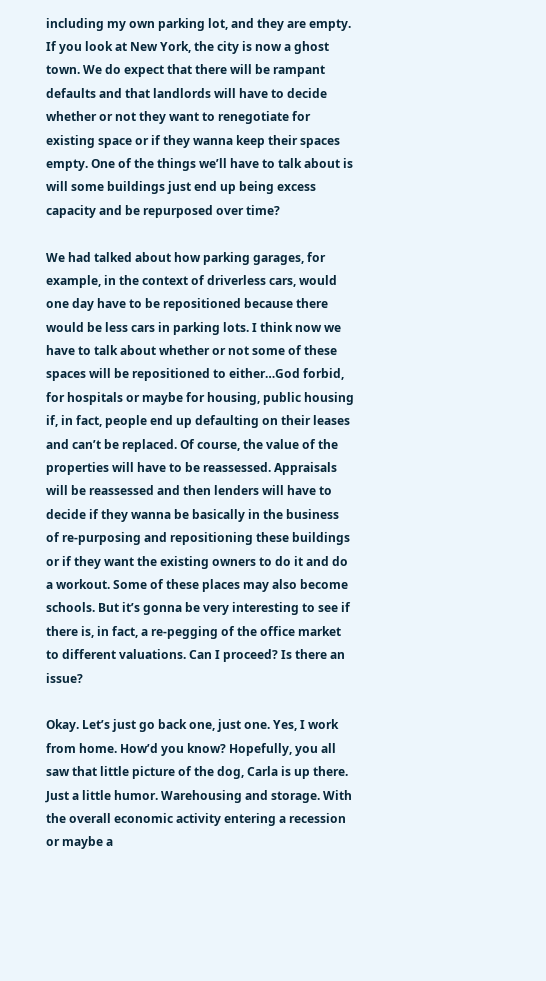including my own parking lot, and they are empty. If you look at New York, the city is now a ghost town. We do expect that there will be rampant defaults and that landlords will have to decide whether or not they want to renegotiate for existing space or if they wanna keep their spaces empty. One of the things we’ll have to talk about is will some buildings just end up being excess capacity and be repurposed over time?

We had talked about how parking garages, for example, in the context of driverless cars, would one day have to be repositioned because there would be less cars in parking lots. I think now we have to talk about whether or not some of these spaces will be repositioned to either…God forbid, for hospitals or maybe for housing, public housing if, in fact, people end up defaulting on their leases and can’t be replaced. Of course, the value of the properties will have to be reassessed. Appraisals will be reassessed and then lenders will have to decide if they wanna be basically in the business of re-purposing and repositioning these buildings or if they want the existing owners to do it and do a workout. Some of these places may also become schools. But it’s gonna be very interesting to see if there is, in fact, a re-pegging of the office market to different valuations. Can I proceed? Is there an issue?

Okay. Let’s just go back one, just one. Yes, I work from home. How’d you know? Hopefully, you all saw that little picture of the dog, Carla is up there. Just a little humor. Warehousing and storage. With the overall economic activity entering a recession or maybe a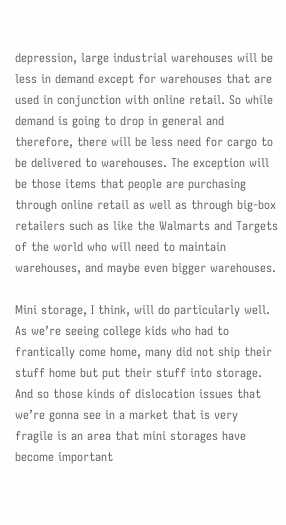depression, large industrial warehouses will be less in demand except for warehouses that are used in conjunction with online retail. So while demand is going to drop in general and therefore, there will be less need for cargo to be delivered to warehouses. The exception will be those items that people are purchasing through online retail as well as through big-box retailers such as like the Walmarts and Targets of the world who will need to maintain warehouses, and maybe even bigger warehouses.

Mini storage, I think, will do particularly well. As we’re seeing college kids who had to frantically come home, many did not ship their stuff home but put their stuff into storage. And so those kinds of dislocation issues that we’re gonna see in a market that is very fragile is an area that mini storages have become important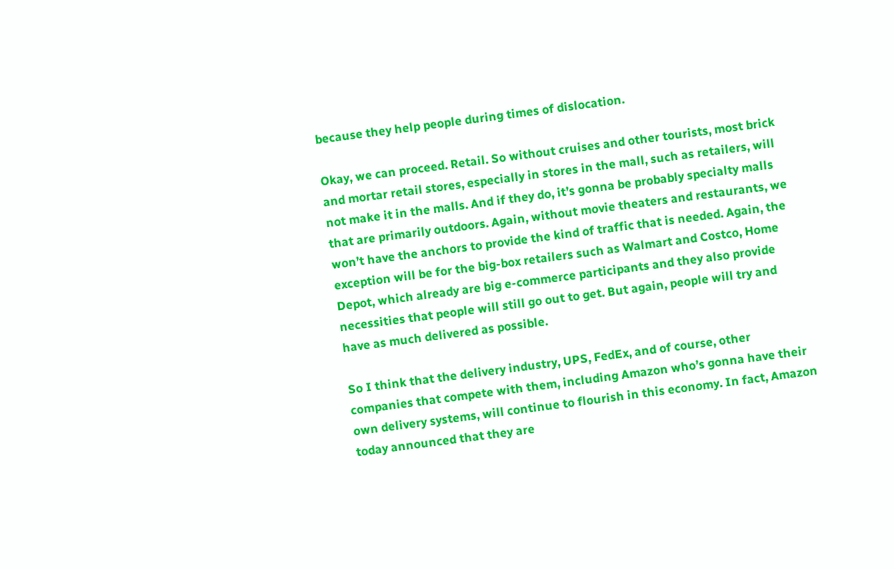because they help people during times of dislocation.

Okay, we can proceed. Retail. So without cruises and other tourists, most brick and mortar retail stores, especially in stores in the mall, such as retailers, will not make it in the malls. And if they do, it’s gonna be probably specialty malls that are primarily outdoors. Again, without movie theaters and restaurants, we won’t have the anchors to provide the kind of traffic that is needed. Again, the exception will be for the big-box retailers such as Walmart and Costco, Home Depot, which already are big e-commerce participants and they also provide necessities that people will still go out to get. But again, people will try and have as much delivered as possible.

So I think that the delivery industry, UPS, FedEx, and of course, other companies that compete with them, including Amazon who’s gonna have their own delivery systems, will continue to flourish in this economy. In fact, Amazon today announced that they are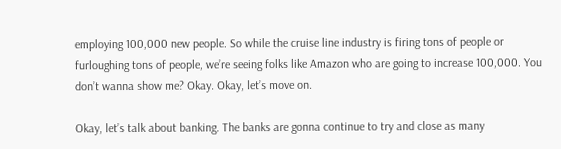employing 100,000 new people. So while the cruise line industry is firing tons of people or furloughing tons of people, we’re seeing folks like Amazon who are going to increase 100,000. You don’t wanna show me? Okay. Okay, let’s move on.

Okay, let’s talk about banking. The banks are gonna continue to try and close as many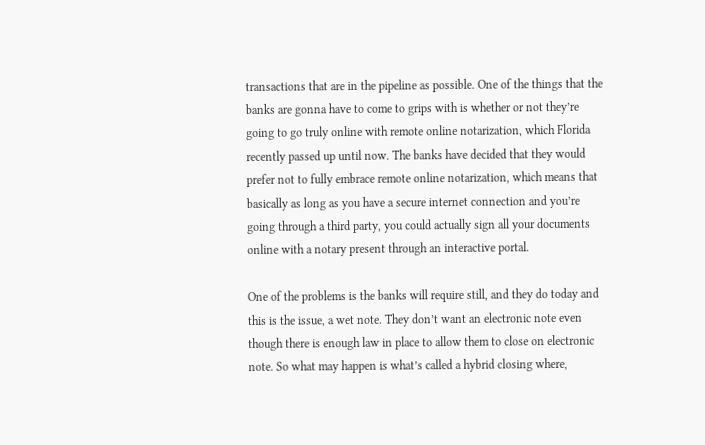transactions that are in the pipeline as possible. One of the things that the banks are gonna have to come to grips with is whether or not they’re going to go truly online with remote online notarization, which Florida recently passed up until now. The banks have decided that they would prefer not to fully embrace remote online notarization, which means that basically as long as you have a secure internet connection and you’re going through a third party, you could actually sign all your documents online with a notary present through an interactive portal.

One of the problems is the banks will require still, and they do today and this is the issue, a wet note. They don’t want an electronic note even though there is enough law in place to allow them to close on electronic note. So what may happen is what’s called a hybrid closing where,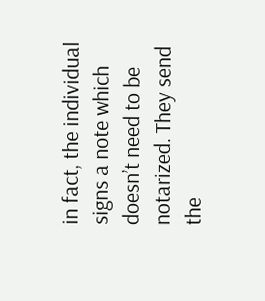in fact, the individual signs a note which doesn’t need to be notarized. They send the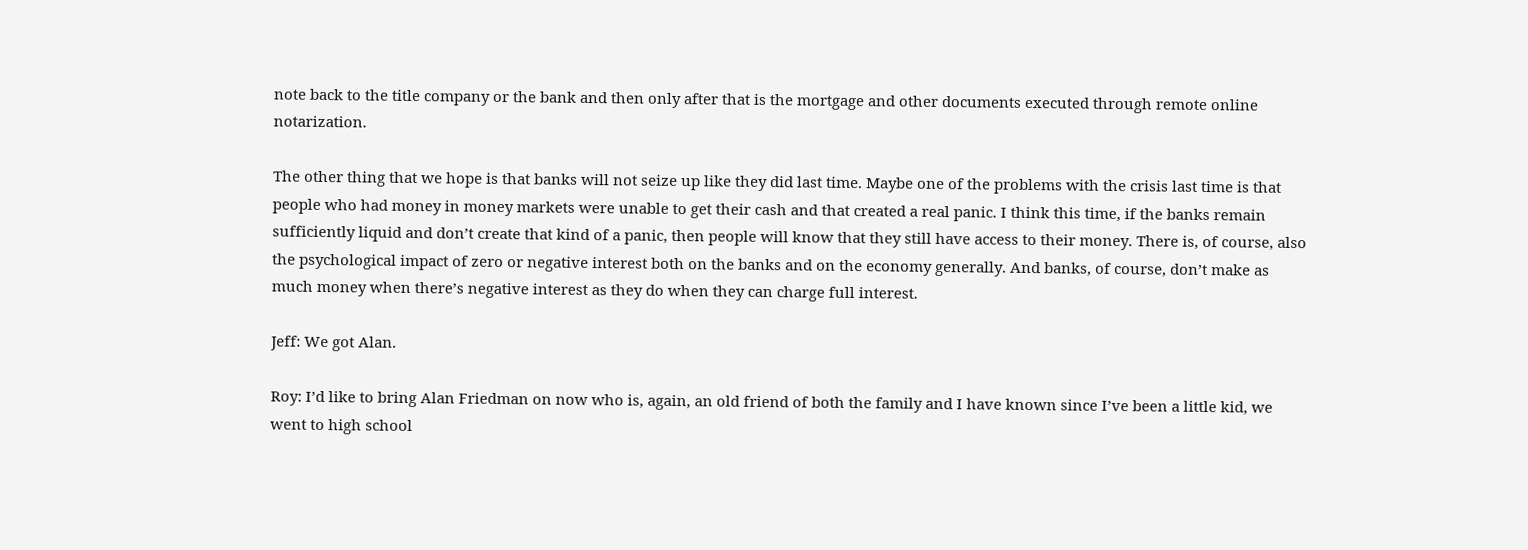note back to the title company or the bank and then only after that is the mortgage and other documents executed through remote online notarization.

The other thing that we hope is that banks will not seize up like they did last time. Maybe one of the problems with the crisis last time is that people who had money in money markets were unable to get their cash and that created a real panic. I think this time, if the banks remain sufficiently liquid and don’t create that kind of a panic, then people will know that they still have access to their money. There is, of course, also the psychological impact of zero or negative interest both on the banks and on the economy generally. And banks, of course, don’t make as much money when there’s negative interest as they do when they can charge full interest.

Jeff: We got Alan.

Roy: I’d like to bring Alan Friedman on now who is, again, an old friend of both the family and I have known since I’ve been a little kid, we went to high school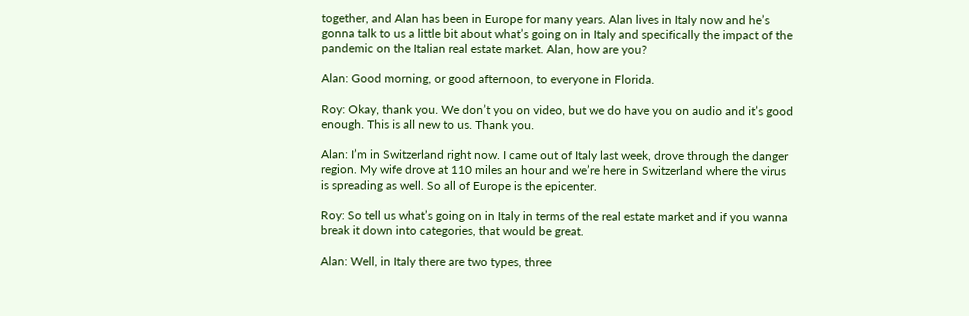together, and Alan has been in Europe for many years. Alan lives in Italy now and he’s gonna talk to us a little bit about what’s going on in Italy and specifically the impact of the pandemic on the Italian real estate market. Alan, how are you?

Alan: Good morning, or good afternoon, to everyone in Florida.

Roy: Okay, thank you. We don’t you on video, but we do have you on audio and it’s good enough. This is all new to us. Thank you.

Alan: I’m in Switzerland right now. I came out of Italy last week, drove through the danger region. My wife drove at 110 miles an hour and we’re here in Switzerland where the virus is spreading as well. So all of Europe is the epicenter.

Roy: So tell us what’s going on in Italy in terms of the real estate market and if you wanna break it down into categories, that would be great.

Alan: Well, in Italy there are two types, three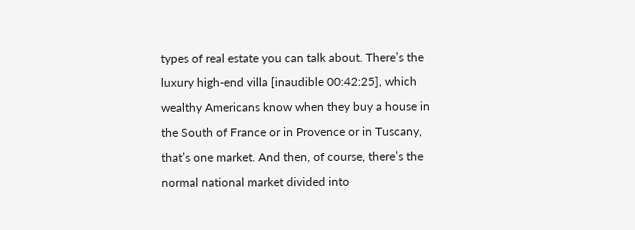types of real estate you can talk about. There’s the luxury high-end villa [inaudible 00:42:25], which wealthy Americans know when they buy a house in the South of France or in Provence or in Tuscany, that’s one market. And then, of course, there’s the normal national market divided into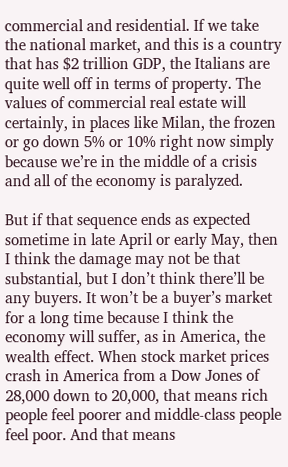commercial and residential. If we take the national market, and this is a country that has $2 trillion GDP, the Italians are quite well off in terms of property. The values of commercial real estate will certainly, in places like Milan, the frozen or go down 5% or 10% right now simply because we’re in the middle of a crisis and all of the economy is paralyzed.

But if that sequence ends as expected sometime in late April or early May, then I think the damage may not be that substantial, but I don’t think there’ll be any buyers. It won’t be a buyer’s market for a long time because I think the economy will suffer, as in America, the wealth effect. When stock market prices crash in America from a Dow Jones of 28,000 down to 20,000, that means rich people feel poorer and middle-class people feel poor. And that means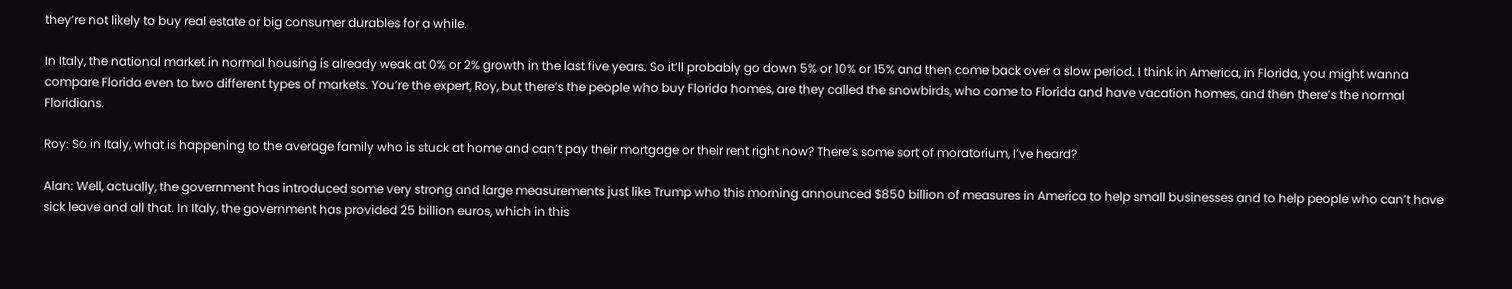they’re not likely to buy real estate or big consumer durables for a while.

In Italy, the national market in normal housing is already weak at 0% or 2% growth in the last five years. So it’ll probably go down 5% or 10% or 15% and then come back over a slow period. I think in America, in Florida, you might wanna compare Florida even to two different types of markets. You’re the expert, Roy, but there’s the people who buy Florida homes, are they called the snowbirds, who come to Florida and have vacation homes, and then there’s the normal Floridians.

Roy: So in Italy, what is happening to the average family who is stuck at home and can’t pay their mortgage or their rent right now? There’s some sort of moratorium, I’ve heard?

Alan: Well, actually, the government has introduced some very strong and large measurements just like Trump who this morning announced $850 billion of measures in America to help small businesses and to help people who can’t have sick leave and all that. In Italy, the government has provided 25 billion euros, which in this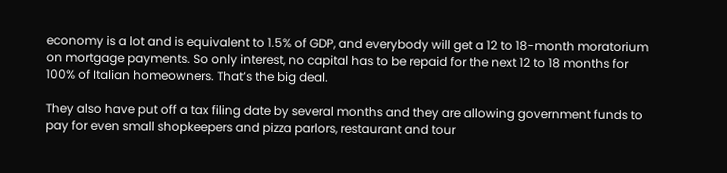economy is a lot and is equivalent to 1.5% of GDP, and everybody will get a 12 to 18-month moratorium on mortgage payments. So only interest, no capital has to be repaid for the next 12 to 18 months for 100% of Italian homeowners. That’s the big deal.

They also have put off a tax filing date by several months and they are allowing government funds to pay for even small shopkeepers and pizza parlors, restaurant and tour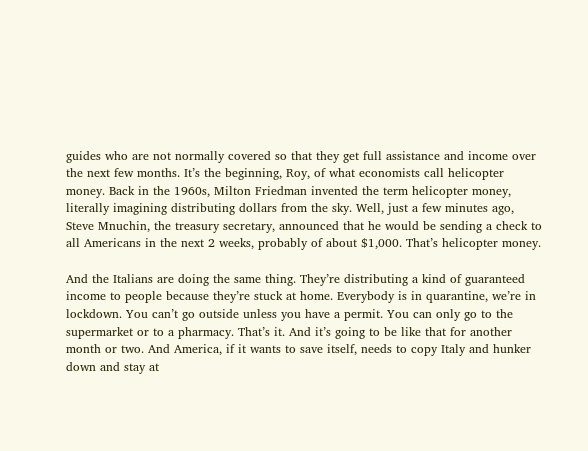guides who are not normally covered so that they get full assistance and income over the next few months. It’s the beginning, Roy, of what economists call helicopter money. Back in the 1960s, Milton Friedman invented the term helicopter money, literally imagining distributing dollars from the sky. Well, just a few minutes ago, Steve Mnuchin, the treasury secretary, announced that he would be sending a check to all Americans in the next 2 weeks, probably of about $1,000. That’s helicopter money.

And the Italians are doing the same thing. They’re distributing a kind of guaranteed income to people because they’re stuck at home. Everybody is in quarantine, we’re in lockdown. You can’t go outside unless you have a permit. You can only go to the supermarket or to a pharmacy. That’s it. And it’s going to be like that for another month or two. And America, if it wants to save itself, needs to copy Italy and hunker down and stay at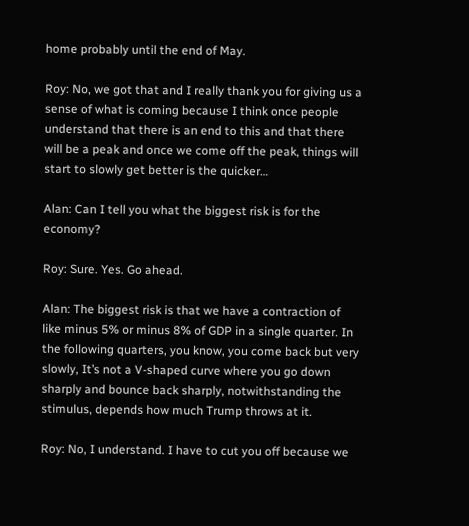home probably until the end of May.

Roy: No, we got that and I really thank you for giving us a sense of what is coming because I think once people understand that there is an end to this and that there will be a peak and once we come off the peak, things will start to slowly get better is the quicker…

Alan: Can I tell you what the biggest risk is for the economy?

Roy: Sure. Yes. Go ahead.

Alan: The biggest risk is that we have a contraction of like minus 5% or minus 8% of GDP in a single quarter. In the following quarters, you know, you come back but very slowly, It’s not a V-shaped curve where you go down sharply and bounce back sharply, notwithstanding the stimulus, depends how much Trump throws at it.

Roy: No, I understand. I have to cut you off because we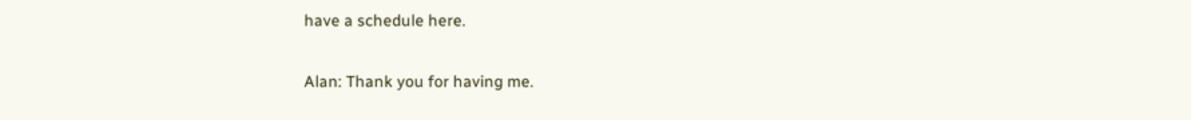have a schedule here.

Alan: Thank you for having me.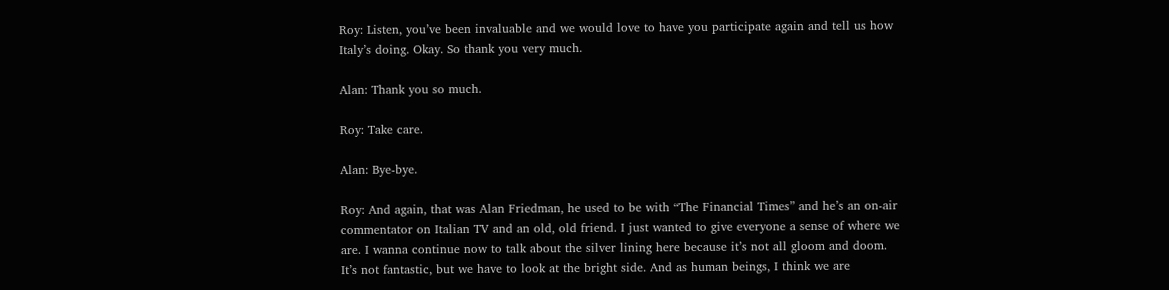Roy: Listen, you’ve been invaluable and we would love to have you participate again and tell us how Italy’s doing. Okay. So thank you very much.

Alan: Thank you so much.

Roy: Take care.

Alan: Bye-bye.

Roy: And again, that was Alan Friedman, he used to be with “The Financial Times” and he’s an on-air commentator on Italian TV and an old, old friend. I just wanted to give everyone a sense of where we are. I wanna continue now to talk about the silver lining here because it’s not all gloom and doom. It’s not fantastic, but we have to look at the bright side. And as human beings, I think we are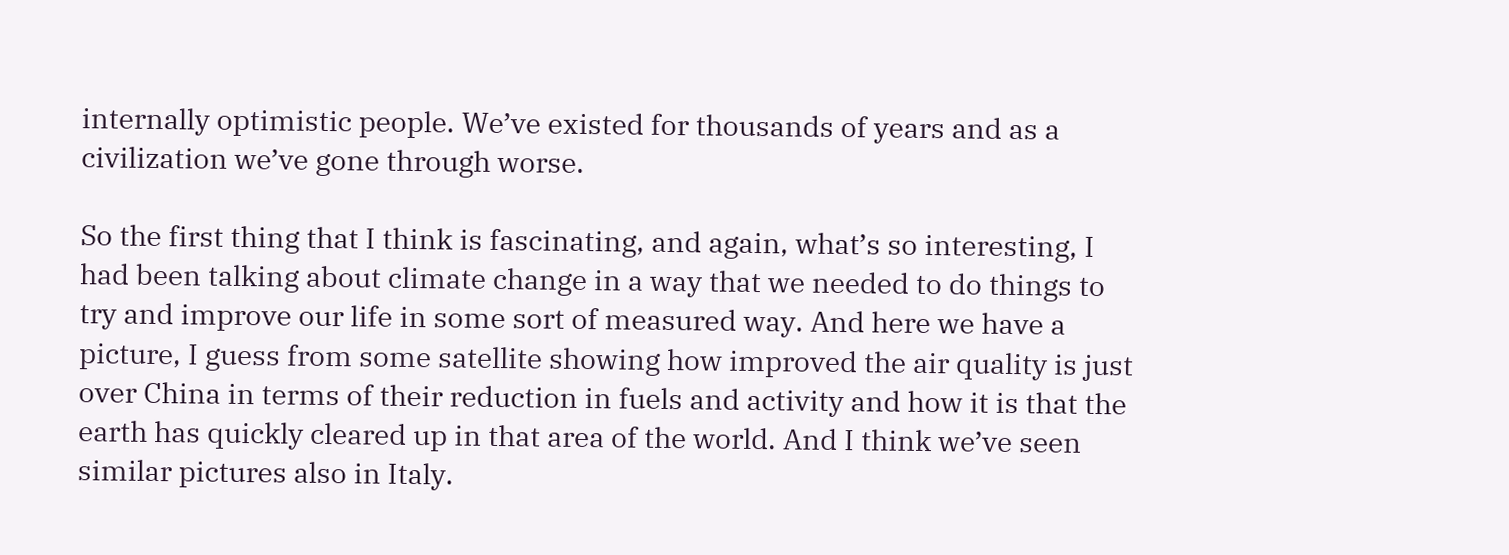internally optimistic people. We’ve existed for thousands of years and as a civilization we’ve gone through worse.

So the first thing that I think is fascinating, and again, what’s so interesting, I had been talking about climate change in a way that we needed to do things to try and improve our life in some sort of measured way. And here we have a picture, I guess from some satellite showing how improved the air quality is just over China in terms of their reduction in fuels and activity and how it is that the earth has quickly cleared up in that area of the world. And I think we’ve seen similar pictures also in Italy.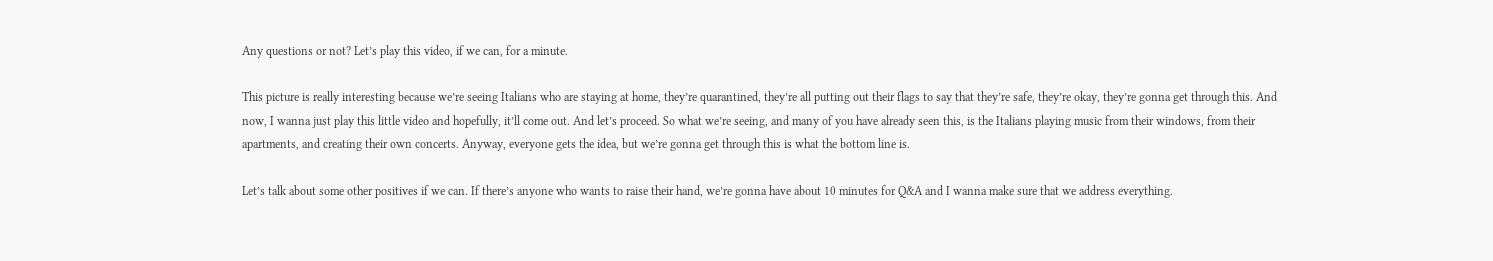Any questions or not? Let’s play this video, if we can, for a minute.

This picture is really interesting because we’re seeing Italians who are staying at home, they’re quarantined, they’re all putting out their flags to say that they’re safe, they’re okay, they’re gonna get through this. And now, I wanna just play this little video and hopefully, it’ll come out. And let’s proceed. So what we’re seeing, and many of you have already seen this, is the Italians playing music from their windows, from their apartments, and creating their own concerts. Anyway, everyone gets the idea, but we’re gonna get through this is what the bottom line is.

Let’s talk about some other positives if we can. If there’s anyone who wants to raise their hand, we’re gonna have about 10 minutes for Q&A and I wanna make sure that we address everything.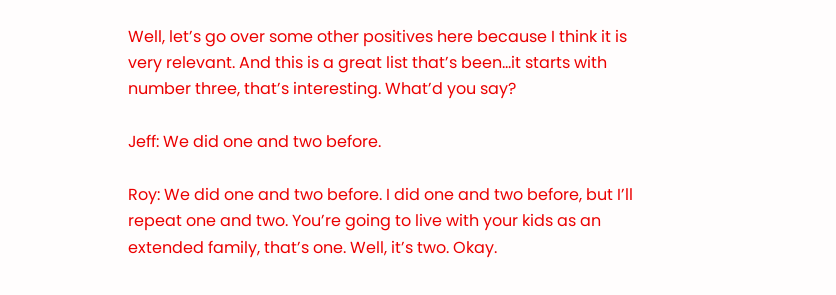Well, let’s go over some other positives here because I think it is very relevant. And this is a great list that’s been…it starts with number three, that’s interesting. What’d you say?

Jeff: We did one and two before.

Roy: We did one and two before. I did one and two before, but I’ll repeat one and two. You’re going to live with your kids as an extended family, that’s one. Well, it’s two. Okay.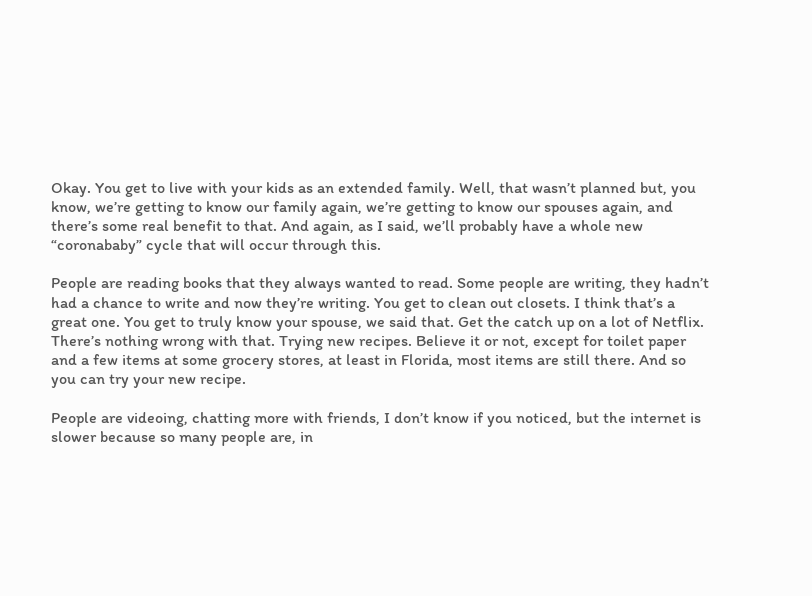Okay. You get to live with your kids as an extended family. Well, that wasn’t planned but, you know, we’re getting to know our family again, we’re getting to know our spouses again, and there’s some real benefit to that. And again, as I said, we’ll probably have a whole new “coronababy” cycle that will occur through this.

People are reading books that they always wanted to read. Some people are writing, they hadn’t had a chance to write and now they’re writing. You get to clean out closets. I think that’s a great one. You get to truly know your spouse, we said that. Get the catch up on a lot of Netflix. There’s nothing wrong with that. Trying new recipes. Believe it or not, except for toilet paper and a few items at some grocery stores, at least in Florida, most items are still there. And so you can try your new recipe.

People are videoing, chatting more with friends, I don’t know if you noticed, but the internet is slower because so many people are, in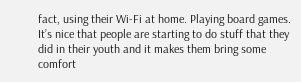fact, using their Wi-Fi at home. Playing board games. It’s nice that people are starting to do stuff that they did in their youth and it makes them bring some comfort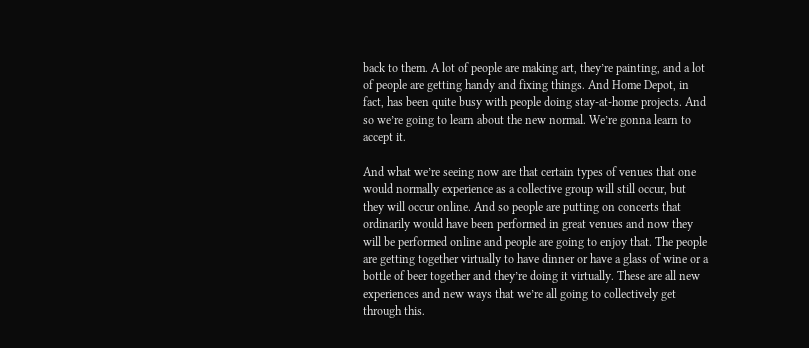back to them. A lot of people are making art, they’re painting, and a lot of people are getting handy and fixing things. And Home Depot, in fact, has been quite busy with people doing stay-at-home projects. And so we’re going to learn about the new normal. We’re gonna learn to accept it.

And what we’re seeing now are that certain types of venues that one would normally experience as a collective group will still occur, but they will occur online. And so people are putting on concerts that ordinarily would have been performed in great venues and now they will be performed online and people are going to enjoy that. The people are getting together virtually to have dinner or have a glass of wine or a bottle of beer together and they’re doing it virtually. These are all new experiences and new ways that we’re all going to collectively get through this.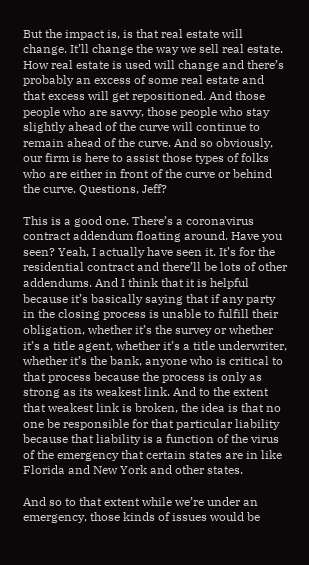But the impact is, is that real estate will change. It’ll change the way we sell real estate. How real estate is used will change and there’s probably an excess of some real estate and that excess will get repositioned. And those people who are savvy, those people who stay slightly ahead of the curve will continue to remain ahead of the curve. And so obviously, our firm is here to assist those types of folks who are either in front of the curve or behind the curve. Questions, Jeff?

This is a good one. There’s a coronavirus contract addendum floating around. Have you seen? Yeah, I actually have seen it. It’s for the residential contract and there’ll be lots of other addendums. And I think that it is helpful because it’s basically saying that if any party in the closing process is unable to fulfill their obligation, whether it’s the survey or whether it’s a title agent, whether it’s a title underwriter, whether it’s the bank, anyone who is critical to that process because the process is only as strong as its weakest link. And to the extent that weakest link is broken, the idea is that no one be responsible for that particular liability because that liability is a function of the virus of the emergency that certain states are in like Florida and New York and other states.

And so to that extent while we’re under an emergency, those kinds of issues would be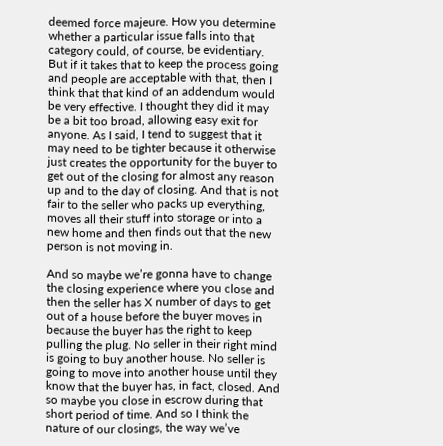deemed force majeure. How you determine whether a particular issue falls into that category could, of course, be evidentiary. But if it takes that to keep the process going and people are acceptable with that, then I think that that kind of an addendum would be very effective. I thought they did it may be a bit too broad, allowing easy exit for anyone. As I said, I tend to suggest that it may need to be tighter because it otherwise just creates the opportunity for the buyer to get out of the closing for almost any reason up and to the day of closing. And that is not fair to the seller who packs up everything, moves all their stuff into storage or into a new home and then finds out that the new person is not moving in.

And so maybe we’re gonna have to change the closing experience where you close and then the seller has X number of days to get out of a house before the buyer moves in because the buyer has the right to keep pulling the plug. No seller in their right mind is going to buy another house. No seller is going to move into another house until they know that the buyer has, in fact, closed. And so maybe you close in escrow during that short period of time. And so I think the nature of our closings, the way we’ve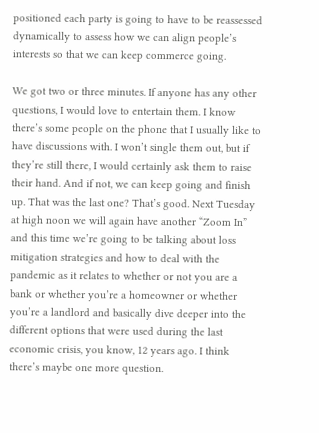positioned each party is going to have to be reassessed dynamically to assess how we can align people’s interests so that we can keep commerce going.

We got two or three minutes. If anyone has any other questions, I would love to entertain them. I know there’s some people on the phone that I usually like to have discussions with. I won’t single them out, but if they’re still there, I would certainly ask them to raise their hand. And if not, we can keep going and finish up. That was the last one? That’s good. Next Tuesday at high noon we will again have another “Zoom In” and this time we’re going to be talking about loss mitigation strategies and how to deal with the pandemic as it relates to whether or not you are a bank or whether you’re a homeowner or whether you’re a landlord and basically dive deeper into the different options that were used during the last economic crisis, you know, 12 years ago. I think there’s maybe one more question.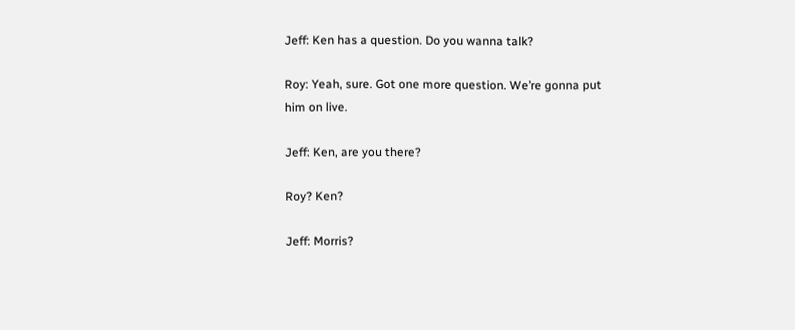Jeff: Ken has a question. Do you wanna talk?

Roy: Yeah, sure. Got one more question. We’re gonna put him on live.

Jeff: Ken, are you there?

Roy? Ken?

Jeff: Morris?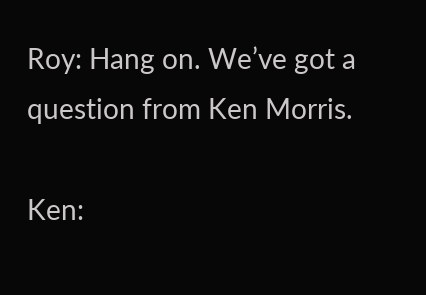Roy: Hang on. We’ve got a question from Ken Morris.

Ken: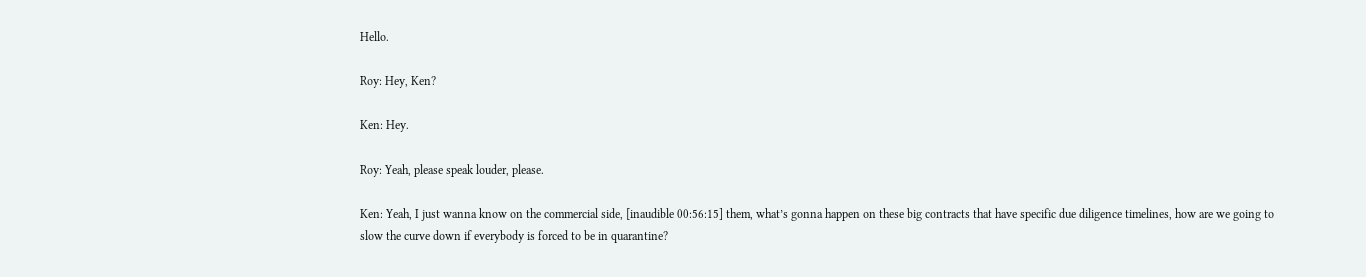Hello.

Roy: Hey, Ken?

Ken: Hey.

Roy: Yeah, please speak louder, please.

Ken: Yeah, I just wanna know on the commercial side, [inaudible 00:56:15] them, what’s gonna happen on these big contracts that have specific due diligence timelines, how are we going to slow the curve down if everybody is forced to be in quarantine?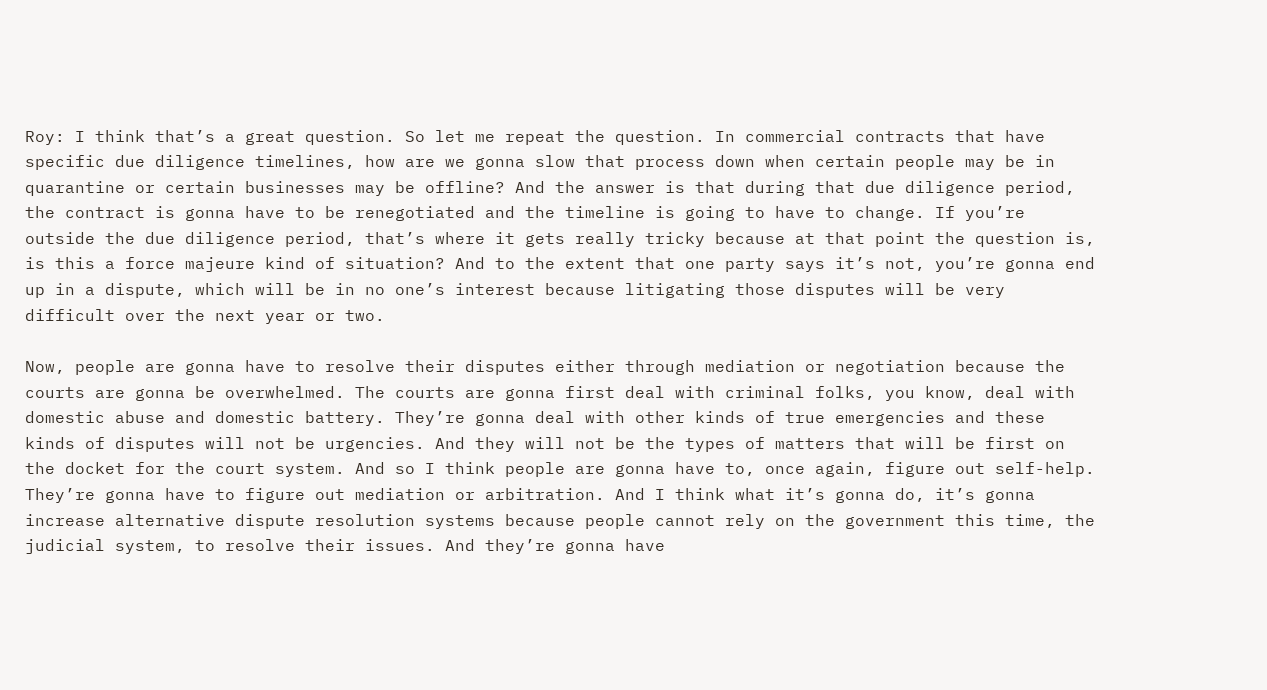Roy: I think that’s a great question. So let me repeat the question. In commercial contracts that have specific due diligence timelines, how are we gonna slow that process down when certain people may be in quarantine or certain businesses may be offline? And the answer is that during that due diligence period, the contract is gonna have to be renegotiated and the timeline is going to have to change. If you’re outside the due diligence period, that’s where it gets really tricky because at that point the question is, is this a force majeure kind of situation? And to the extent that one party says it’s not, you’re gonna end up in a dispute, which will be in no one’s interest because litigating those disputes will be very difficult over the next year or two.

Now, people are gonna have to resolve their disputes either through mediation or negotiation because the courts are gonna be overwhelmed. The courts are gonna first deal with criminal folks, you know, deal with domestic abuse and domestic battery. They’re gonna deal with other kinds of true emergencies and these kinds of disputes will not be urgencies. And they will not be the types of matters that will be first on the docket for the court system. And so I think people are gonna have to, once again, figure out self-help. They’re gonna have to figure out mediation or arbitration. And I think what it’s gonna do, it’s gonna increase alternative dispute resolution systems because people cannot rely on the government this time, the judicial system, to resolve their issues. And they’re gonna have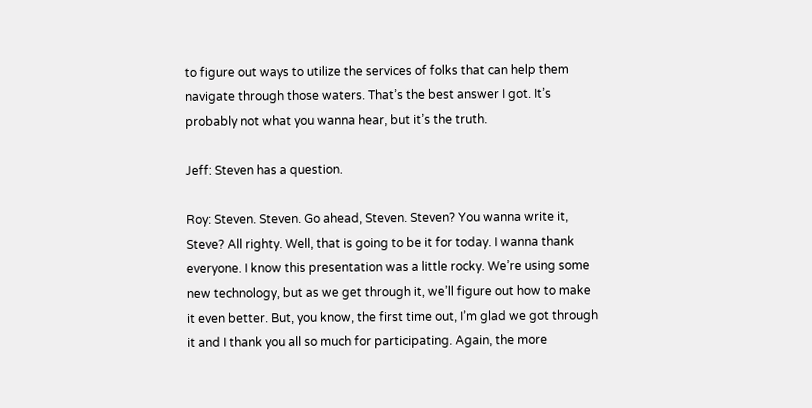to figure out ways to utilize the services of folks that can help them navigate through those waters. That’s the best answer I got. It’s probably not what you wanna hear, but it’s the truth.

Jeff: Steven has a question.

Roy: Steven. Steven. Go ahead, Steven. Steven? You wanna write it, Steve? All righty. Well, that is going to be it for today. I wanna thank everyone. I know this presentation was a little rocky. We’re using some new technology, but as we get through it, we’ll figure out how to make it even better. But, you know, the first time out, I’m glad we got through it and I thank you all so much for participating. Again, the more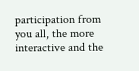participation from you all, the more interactive and the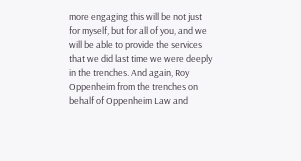more engaging this will be not just for myself, but for all of you, and we will be able to provide the services that we did last time we were deeply in the trenches. And again, Roy Oppenheim from the trenches on behalf of Oppenheim Law and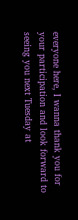everyone here, I wanna thank you for your participation and look forward to seeing you next Tuesday at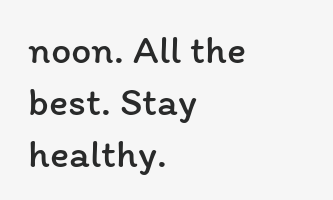noon. All the best. Stay healthy.